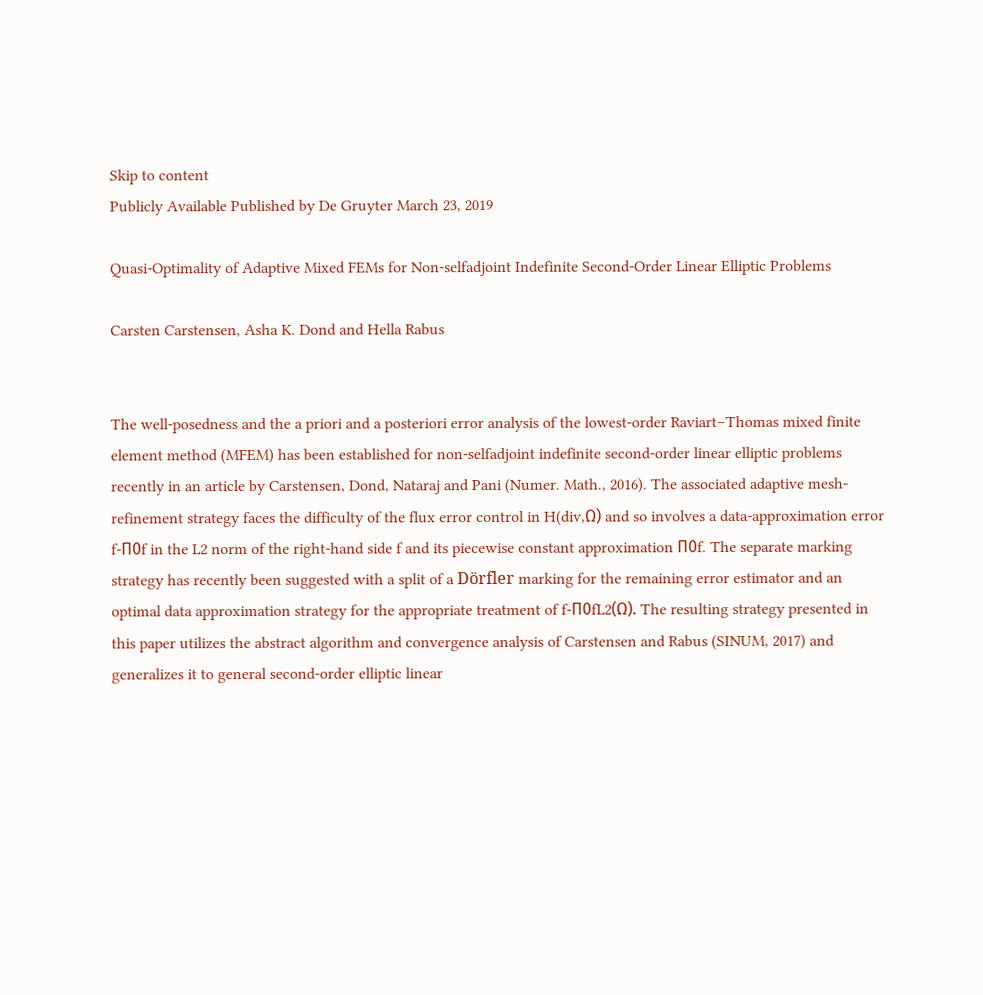Skip to content
Publicly Available Published by De Gruyter March 23, 2019

Quasi-Optimality of Adaptive Mixed FEMs for Non-selfadjoint Indefinite Second-Order Linear Elliptic Problems

Carsten Carstensen, Asha K. Dond and Hella Rabus


The well-posedness and the a priori and a posteriori error analysis of the lowest-order Raviart–Thomas mixed finite element method (MFEM) has been established for non-selfadjoint indefinite second-order linear elliptic problems recently in an article by Carstensen, Dond, Nataraj and Pani (Numer. Math., 2016). The associated adaptive mesh-refinement strategy faces the difficulty of the flux error control in H(div,Ω) and so involves a data-approximation error f-Π0f in the L2 norm of the right-hand side f and its piecewise constant approximation Π0f. The separate marking strategy has recently been suggested with a split of a Dörfler marking for the remaining error estimator and an optimal data approximation strategy for the appropriate treatment of f-Π0fL2(Ω). The resulting strategy presented in this paper utilizes the abstract algorithm and convergence analysis of Carstensen and Rabus (SINUM, 2017) and generalizes it to general second-order elliptic linear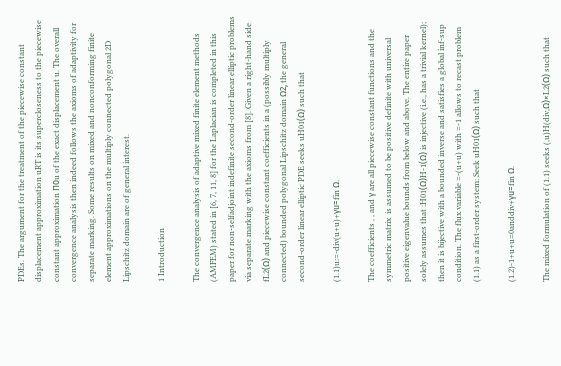PDEs. The argument for the treatment of the piecewise constant displacement approximation uRT is its supercloseness to the piecewise constant approximation Π0u of the exact displacement u. The overall convergence analysis then indeed follows the axioms of adaptivity for separate marking. Some results on mixed and nonconforming finite element approximations on the multiply connected polygonal 2D Lipschitz domain are of general interest.

1 Introduction

The convergence analysis of adaptive mixed finite element methods (AMFEM) stated in [6, 7, 11, 8] for the Laplacian is completed in this paper for non-selfadjoint indefinite second-order linear elliptic problems via separate marking with the axioms from [8]. Given a right-hand side fL2(Ω) and piecewise constant coefficients in a (possibly multiply connected) bounded polygonal Lipschitz domain Ω2, the general second-order linear elliptic PDE seeks uH01(Ω) such that

(1.1)u:=-div(u+u)+γu=fin Ω.

The coefficients , , and γ are all piecewise constant functions and the symmetric matrix  is assumed to be positive definite with universal positive eigenvalue bounds from below and above. The entire paper solely assumes that :H01(Ω)H-1(Ω) is injective (i.e., has a trivial kernel); then it is bijective with a bounded inverse and satisfies a global inf-sup condition. The flux variable =-(u+u) with =-1 allows to recast problem (1.1) as a first-order system: Seek uH01(Ω) such that

(1.2)-1+u+u=0anddiv+γu=fin Ω.

The mixed formulation of (1.1) seeks (,u)H(div,Ω)×L2(Ω) such that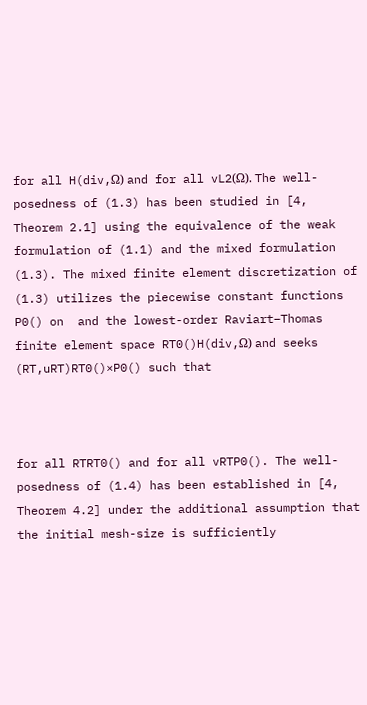for all H(div,Ω) and for all vL2(Ω). The well-posedness of (1.3) has been studied in [4, Theorem 2.1] using the equivalence of the weak formulation of (1.1) and the mixed formulation (1.3). The mixed finite element discretization of (1.3) utilizes the piecewise constant functions P0() on  and the lowest-order Raviart–Thomas finite element space RT0()H(div,Ω) and seeks (RT,uRT)RT0()×P0() such that



for all RTRT0() and for all vRTP0(). The well-posedness of (1.4) has been established in [4, Theorem 4.2] under the additional assumption that the initial mesh-size is sufficiently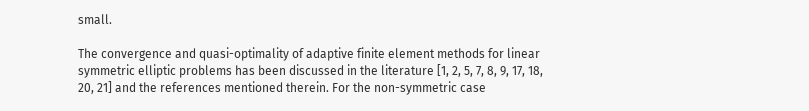small.

The convergence and quasi-optimality of adaptive finite element methods for linear symmetric elliptic problems has been discussed in the literature [1, 2, 5, 7, 8, 9, 17, 18, 20, 21] and the references mentioned therein. For the non-symmetric case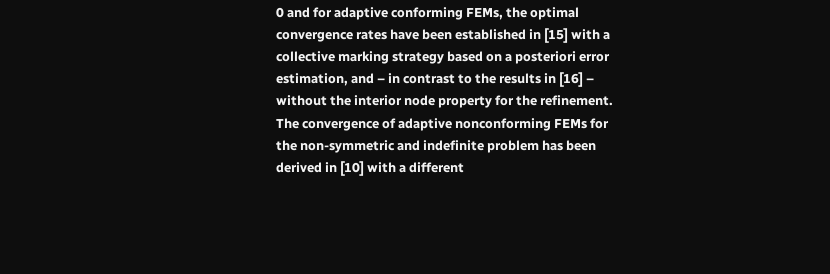0 and for adaptive conforming FEMs, the optimal convergence rates have been established in [15] with a collective marking strategy based on a posteriori error estimation, and – in contrast to the results in [16] – without the interior node property for the refinement. The convergence of adaptive nonconforming FEMs for the non-symmetric and indefinite problem has been derived in [10] with a different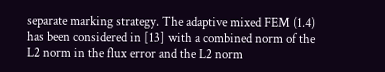separate marking strategy. The adaptive mixed FEM (1.4) has been considered in [13] with a combined norm of the L2 norm in the flux error and the L2 norm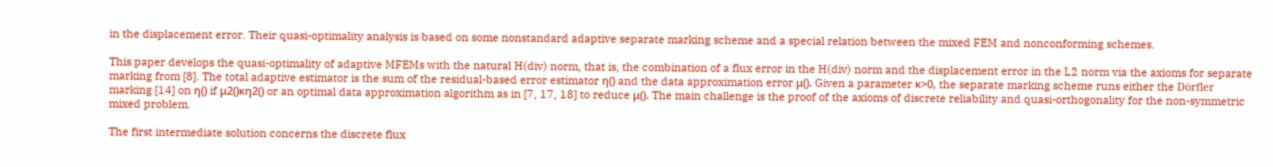in the displacement error. Their quasi-optimality analysis is based on some nonstandard adaptive separate marking scheme and a special relation between the mixed FEM and nonconforming schemes.

This paper develops the quasi-optimality of adaptive MFEMs with the natural H(div) norm, that is, the combination of a flux error in the H(div) norm and the displacement error in the L2 norm via the axioms for separate marking from [8]. The total adaptive estimator is the sum of the residual-based error estimator η() and the data approximation error μ(). Given a parameter κ>0, the separate marking scheme runs either the Dörfler marking [14] on η() if μ2()κη2() or an optimal data approximation algorithm as in [7, 17, 18] to reduce μ(). The main challenge is the proof of the axioms of discrete reliability and quasi-orthogonality for the non-symmetric mixed problem.

The first intermediate solution concerns the discrete flux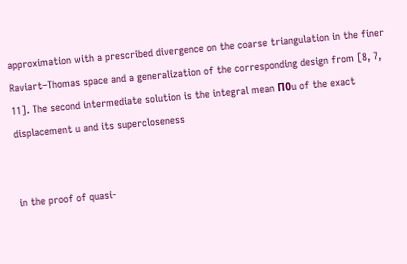approximation with a prescribed divergence on the coarse triangulation in the finer Raviart–Thomas space and a generalization of the corresponding design from [8, 7, 11]. The second intermediate solution is the integral mean Π0u of the exact displacement u and its supercloseness


in the proof of quasi-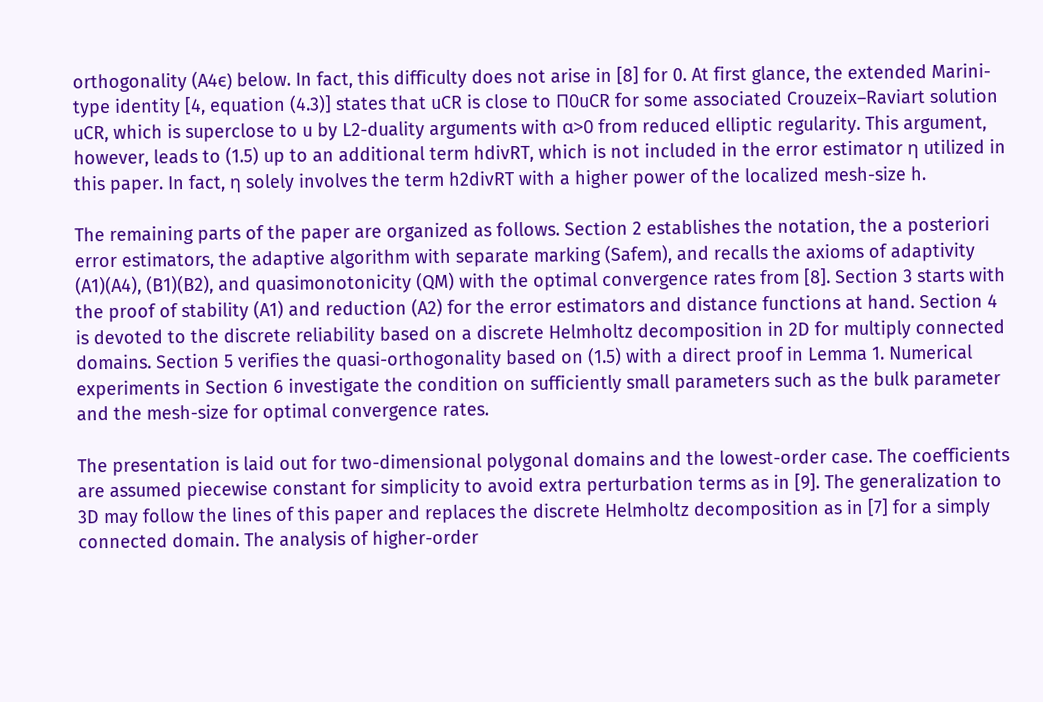orthogonality (A4ϵ) below. In fact, this difficulty does not arise in [8] for 0. At first glance, the extended Marini-type identity [4, equation (4.3)] states that uCR is close to Π0uCR for some associated Crouzeix–Raviart solution uCR, which is superclose to u by L2-duality arguments with α>0 from reduced elliptic regularity. This argument, however, leads to (1.5) up to an additional term hdivRT, which is not included in the error estimator η utilized in this paper. In fact, η solely involves the term h2divRT with a higher power of the localized mesh-size h.

The remaining parts of the paper are organized as follows. Section 2 establishes the notation, the a posteriori error estimators, the adaptive algorithm with separate marking (Safem), and recalls the axioms of adaptivity (A1)(A4), (B1)(B2), and quasimonotonicity (QM) with the optimal convergence rates from [8]. Section 3 starts with the proof of stability (A1) and reduction (A2) for the error estimators and distance functions at hand. Section 4 is devoted to the discrete reliability based on a discrete Helmholtz decomposition in 2D for multiply connected domains. Section 5 verifies the quasi-orthogonality based on (1.5) with a direct proof in Lemma 1. Numerical experiments in Section 6 investigate the condition on sufficiently small parameters such as the bulk parameter and the mesh-size for optimal convergence rates.

The presentation is laid out for two-dimensional polygonal domains and the lowest-order case. The coefficients are assumed piecewise constant for simplicity to avoid extra perturbation terms as in [9]. The generalization to 3D may follow the lines of this paper and replaces the discrete Helmholtz decomposition as in [7] for a simply connected domain. The analysis of higher-order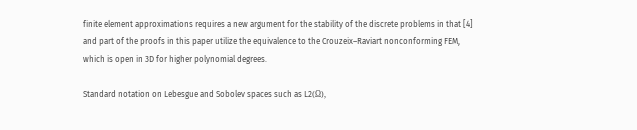finite element approximations requires a new argument for the stability of the discrete problems in that [4] and part of the proofs in this paper utilize the equivalence to the Crouzeix–Raviart nonconforming FEM, which is open in 3D for higher polynomial degrees.

Standard notation on Lebesgue and Sobolev spaces such as L2(Ω),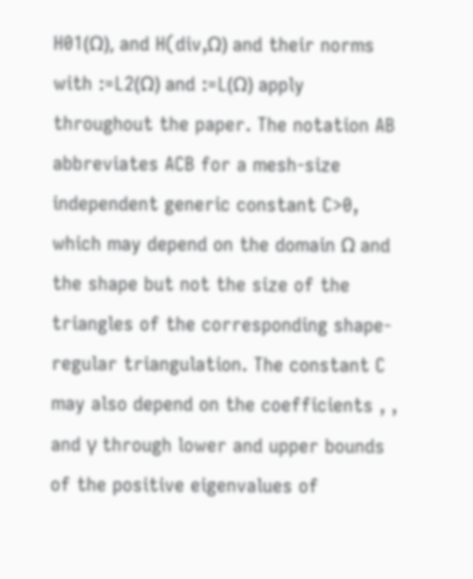H01(Ω), and H(div,Ω) and their norms with :=L2(Ω) and :=L(Ω) apply throughout the paper. The notation AB abbreviates ACB for a mesh-size independent generic constant C>0, which may depend on the domain Ω and the shape but not the size of the triangles of the corresponding shape-regular triangulation. The constant C may also depend on the coefficients , , and γ through lower and upper bounds of the positive eigenvalues of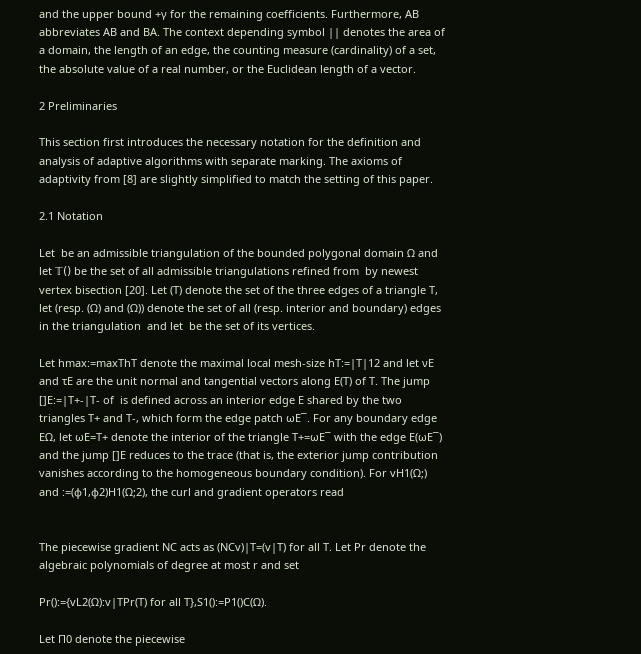and the upper bound +γ for the remaining coefficients. Furthermore, AB abbreviates AB and BA. The context depending symbol || denotes the area of a domain, the length of an edge, the counting measure (cardinality) of a set, the absolute value of a real number, or the Euclidean length of a vector.

2 Preliminaries

This section first introduces the necessary notation for the definition and analysis of adaptive algorithms with separate marking. The axioms of adaptivity from [8] are slightly simplified to match the setting of this paper.

2.1 Notation

Let  be an admissible triangulation of the bounded polygonal domain Ω and let 𝕋() be the set of all admissible triangulations refined from  by newest vertex bisection [20]. Let (T) denote the set of the three edges of a triangle T, let (resp. (Ω) and (Ω)) denote the set of all (resp. interior and boundary) edges in the triangulation  and let  be the set of its vertices.

Let hmax:=maxThT denote the maximal local mesh-size hT:=|T|12 and let νE and τE are the unit normal and tangential vectors along E(T) of T. The jump []E:=|T+-|T- of  is defined across an interior edge E shared by the two triangles T+ and T-, which form the edge patch ωE¯. For any boundary edge EΩ, let ωE=T+ denote the interior of the triangle T+=ωE¯ with the edge E(ωE¯) and the jump []E reduces to the trace (that is, the exterior jump contribution vanishes according to the homogeneous boundary condition). For vH1(Ω;) and :=(ϕ1,ϕ2)H1(Ω;2), the curl and gradient operators read


The piecewise gradient NC acts as (NCv)|T=(v|T) for all T. Let Pr denote the algebraic polynomials of degree at most r and set

Pr():={vL2(Ω):v|TPr(T) for all T},S1():=P1()C(Ω).

Let Π0 denote the piecewise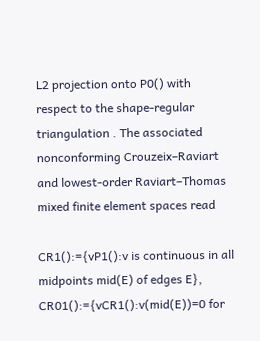L2 projection onto P0() with respect to the shape-regular triangulation . The associated nonconforming Crouzeix–Raviart and lowest-order Raviart–Thomas mixed finite element spaces read

CR1():={vP1():v is continuous in all midpoints mid(E) of edges E},
CR01():={vCR1():v(mid(E))=0 for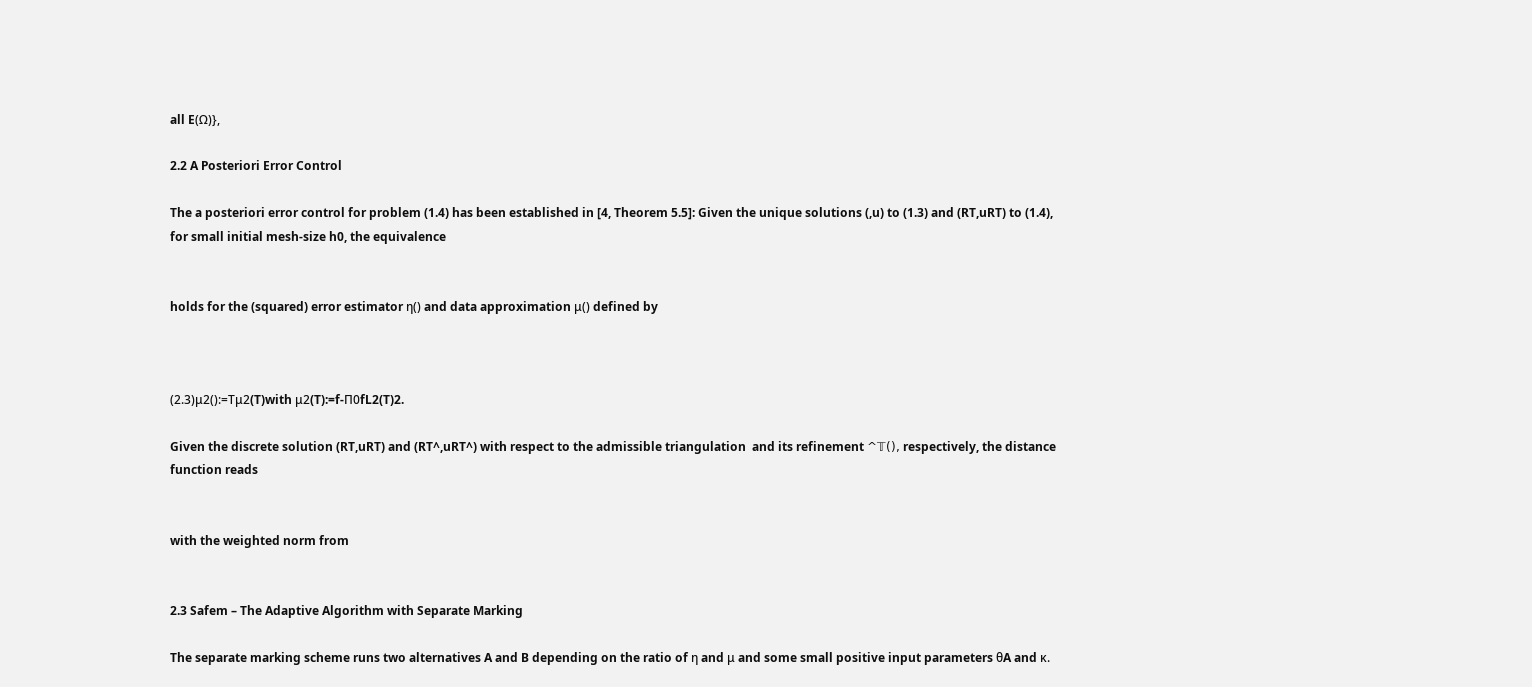all E(Ω)},

2.2 A Posteriori Error Control

The a posteriori error control for problem (1.4) has been established in [4, Theorem 5.5]: Given the unique solutions (,u) to (1.3) and (RT,uRT) to (1.4), for small initial mesh-size h0, the equivalence


holds for the (squared) error estimator η() and data approximation μ() defined by



(2.3)μ2():=Tμ2(T)with μ2(T):=f-Π0fL2(T)2.

Given the discrete solution (RT,uRT) and (RT^,uRT^) with respect to the admissible triangulation  and its refinement ^𝕋(), respectively, the distance function reads


with the weighted norm from


2.3 Safem – The Adaptive Algorithm with Separate Marking

The separate marking scheme runs two alternatives A and B depending on the ratio of η and μ and some small positive input parameters θA and κ.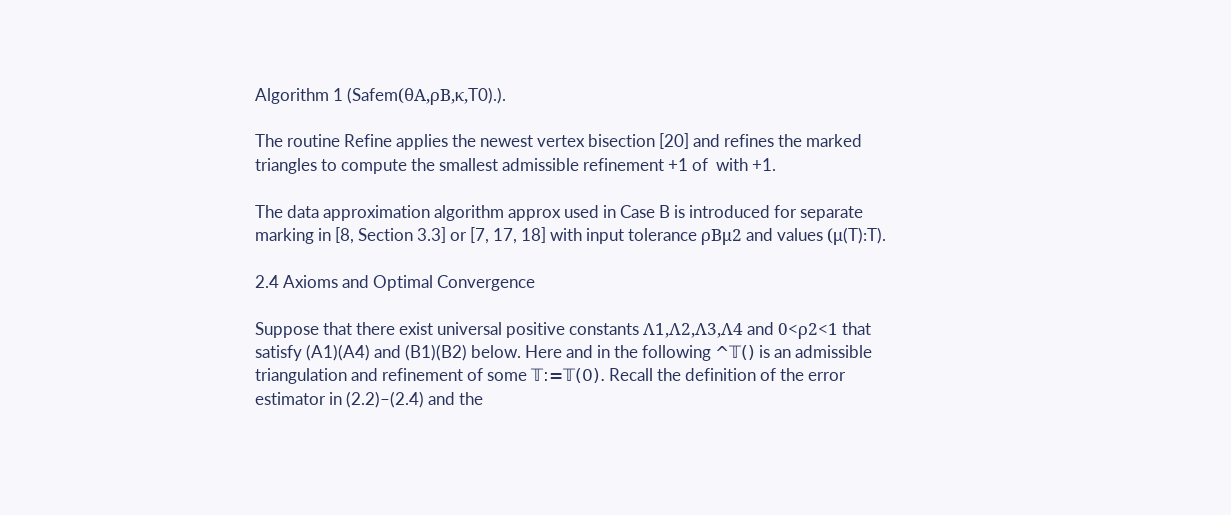Algorithm 1 (Safem(θA,ρB,κ,T0).).

The routine Refine applies the newest vertex bisection [20] and refines the marked triangles to compute the smallest admissible refinement +1 of  with +1.

The data approximation algorithm approx used in Case B is introduced for separate marking in [8, Section 3.3] or [7, 17, 18] with input tolerance ρBμ2 and values (μ(T):T).

2.4 Axioms and Optimal Convergence

Suppose that there exist universal positive constants Λ1,Λ2,Λ3,Λ4 and 0<ρ2<1 that satisfy (A1)(A4) and (B1)(B2) below. Here and in the following ^𝕋() is an admissible triangulation and refinement of some 𝕋:=𝕋(0). Recall the definition of the error estimator in (2.2)–(2.4) and the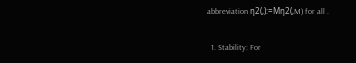abbreviation η2(,):=Mη2(,M) for all .

  1. Stability: For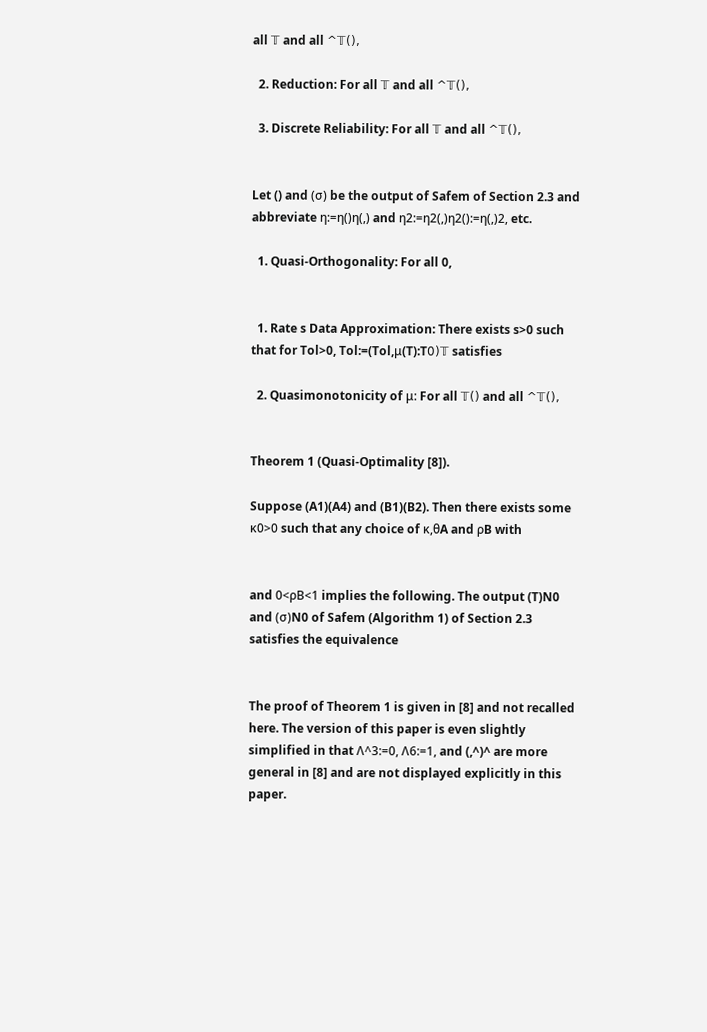all 𝕋 and all ^𝕋(),

  2. Reduction: For all 𝕋 and all ^𝕋(),

  3. Discrete Reliability: For all 𝕋 and all ^𝕋(),


Let () and (σ) be the output of Safem of Section 2.3 and abbreviate η:=η()η(,) and η2:=η2(,)η2():=η(,)2, etc.

  1. Quasi-Orthogonality: For all 0,


  1. Rate s Data Approximation: There exists s>0 such that for Tol>0, Tol:=(Tol,μ(T):T0)𝕋 satisfies

  2. Quasimonotonicity of μ: For all 𝕋() and all ^𝕋(),


Theorem 1 (Quasi-Optimality [8]).

Suppose (A1)(A4) and (B1)(B2). Then there exists some κ0>0 such that any choice of κ,θA and ρB with


and 0<ρB<1 implies the following. The output (T)N0 and (σ)N0 of Safem (Algorithm 1) of Section 2.3 satisfies the equivalence


The proof of Theorem 1 is given in [8] and not recalled here. The version of this paper is even slightly simplified in that Λ^3:=0, Λ6:=1, and (,^)^ are more general in [8] and are not displayed explicitly in this paper.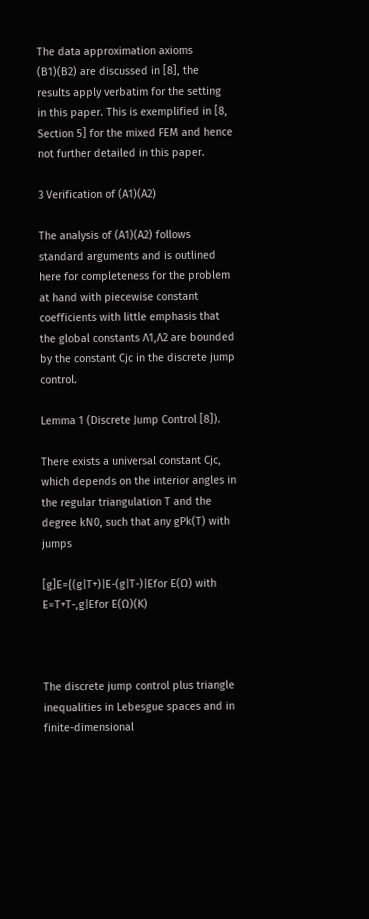The data approximation axioms (B1)(B2) are discussed in [8], the results apply verbatim for the setting in this paper. This is exemplified in [8, Section 5] for the mixed FEM and hence not further detailed in this paper.

3 Verification of (A1)(A2)

The analysis of (A1)(A2) follows standard arguments and is outlined here for completeness for the problem at hand with piecewise constant coefficients with little emphasis that the global constants Λ1,Λ2 are bounded by the constant Cjc in the discrete jump control.

Lemma 1 (Discrete Jump Control [8]).

There exists a universal constant Cjc, which depends on the interior angles in the regular triangulation T and the degree kN0, such that any gPk(T) with jumps

[g]E={(g|T+)|E-(g|T-)|Efor E(Ω) with E=T+T-,g|Efor E(Ω)(K)



The discrete jump control plus triangle inequalities in Lebesgue spaces and in finite-dimensional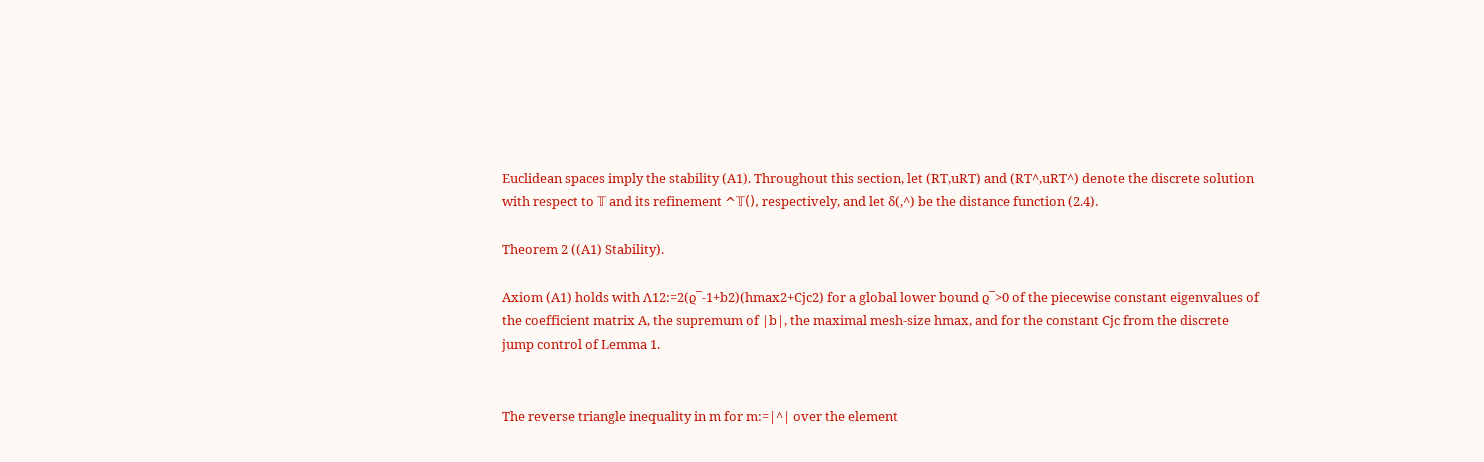Euclidean spaces imply the stability (A1). Throughout this section, let (RT,uRT) and (RT^,uRT^) denote the discrete solution with respect to 𝕋 and its refinement ^𝕋(), respectively, and let δ(,^) be the distance function (2.4).

Theorem 2 ((A1) Stability).

Axiom (A1) holds with Λ12:=2(ϱ¯-1+b2)(hmax2+Cjc2) for a global lower bound ϱ¯>0 of the piecewise constant eigenvalues of the coefficient matrix A, the supremum of |b|, the maximal mesh-size hmax, and for the constant Cjc from the discrete jump control of Lemma 1.


The reverse triangle inequality in m for m:=|^| over the element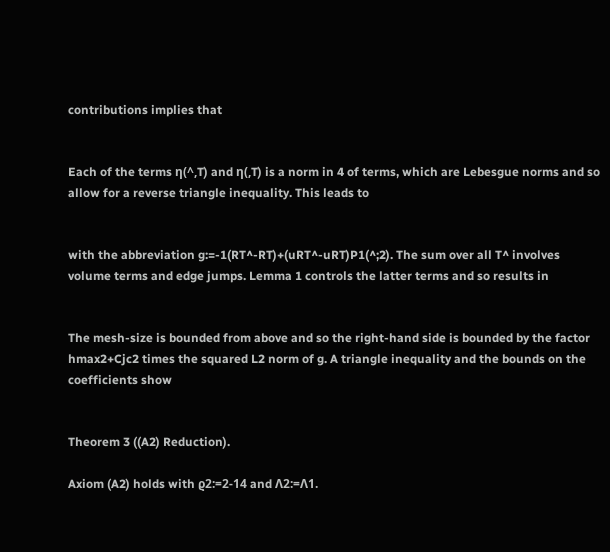contributions implies that


Each of the terms η(^,T) and η(,T) is a norm in 4 of terms, which are Lebesgue norms and so allow for a reverse triangle inequality. This leads to


with the abbreviation g:=-1(RT^-RT)+(uRT^-uRT)P1(^;2). The sum over all T^ involves volume terms and edge jumps. Lemma 1 controls the latter terms and so results in


The mesh-size is bounded from above and so the right-hand side is bounded by the factor hmax2+Cjc2 times the squared L2 norm of g. A triangle inequality and the bounds on the coefficients show


Theorem 3 ((A2) Reduction).

Axiom (A2) holds with ϱ2:=2-14 and Λ2:=Λ1.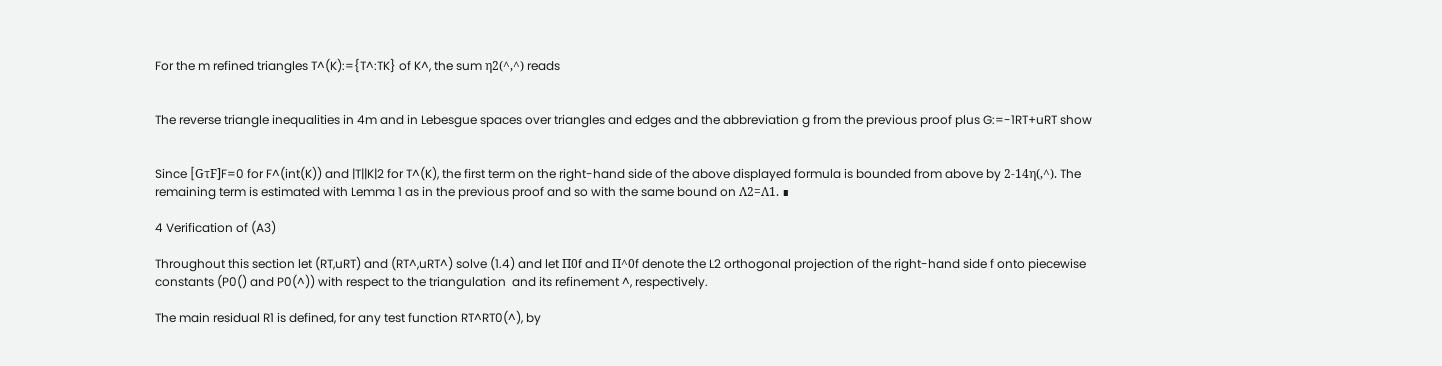For the m refined triangles T^(K):={T^:TK} of K^, the sum η2(^,^) reads


The reverse triangle inequalities in 4m and in Lebesgue spaces over triangles and edges and the abbreviation g from the previous proof plus G:=-1RT+uRT show


Since [GτF]F=0 for F^(int(K)) and |T||K|2 for T^(K), the first term on the right-hand side of the above displayed formula is bounded from above by 2-14η(,^). The remaining term is estimated with Lemma 1 as in the previous proof and so with the same bound on Λ2=Λ1. ∎

4 Verification of (A3)

Throughout this section let (RT,uRT) and (RT^,uRT^) solve (1.4) and let Π0f and Π^0f denote the L2 orthogonal projection of the right-hand side f onto piecewise constants (P0() and P0(^)) with respect to the triangulation  and its refinement ^, respectively.

The main residual R1 is defined, for any test function RT^RT0(^), by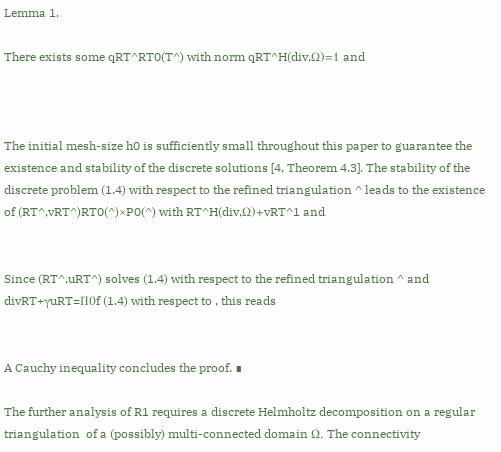Lemma 1.

There exists some qRT^RT0(T^) with norm qRT^H(div,Ω)=1 and



The initial mesh-size h0 is sufficiently small throughout this paper to guarantee the existence and stability of the discrete solutions [4, Theorem 4.3]. The stability of the discrete problem (1.4) with respect to the refined triangulation ^ leads to the existence of (RT^,vRT^)RT0(^)×P0(^) with RT^H(div,Ω)+vRT^1 and


Since (RT^,uRT^) solves (1.4) with respect to the refined triangulation ^ and divRT+γuRT=Π0f (1.4) with respect to , this reads


A Cauchy inequality concludes the proof. ∎

The further analysis of R1 requires a discrete Helmholtz decomposition on a regular triangulation  of a (possibly) multi-connected domain Ω. The connectivity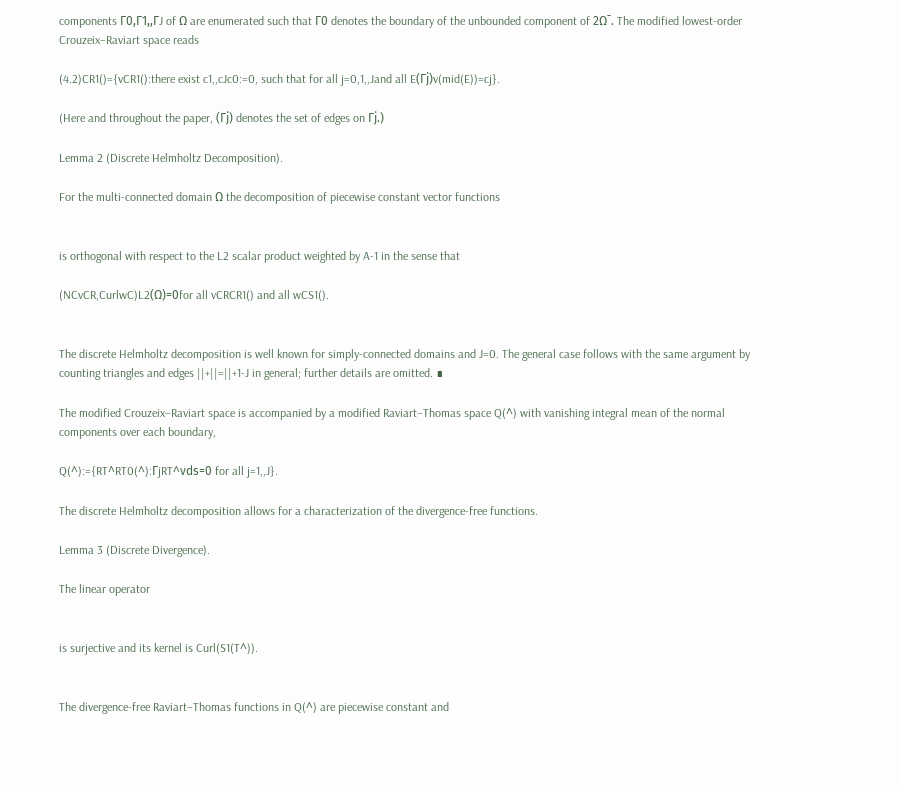components Γ0,Γ1,,ΓJ of Ω are enumerated such that Γ0 denotes the boundary of the unbounded component of 2Ω¯. The modified lowest-order Crouzeix–Raviart space reads

(4.2)CR1()={vCR1():there exist c1,,cJc0:=0, such that for all j=0,1,,Jand all E(Γj)v(mid(E))=cj}.

(Here and throughout the paper, (Γj) denotes the set of edges on Γj.)

Lemma 2 (Discrete Helmholtz Decomposition).

For the multi-connected domain Ω the decomposition of piecewise constant vector functions


is orthogonal with respect to the L2 scalar product weighted by A-1 in the sense that

(NCvCR,CurlwC)L2(Ω)=0for all vCRCR1() and all wCS1().


The discrete Helmholtz decomposition is well known for simply-connected domains and J=0. The general case follows with the same argument by counting triangles and edges ||+||=||+1-J in general; further details are omitted. ∎

The modified Crouzeix–Raviart space is accompanied by a modified Raviart–Thomas space Q(^) with vanishing integral mean of the normal components over each boundary,

Q(^):={RT^RT0(^):ΓjRT^νds=0 for all j=1,,J}.

The discrete Helmholtz decomposition allows for a characterization of the divergence-free functions.

Lemma 3 (Discrete Divergence).

The linear operator


is surjective and its kernel is Curl(S1(T^)).


The divergence-free Raviart–Thomas functions in Q(^) are piecewise constant and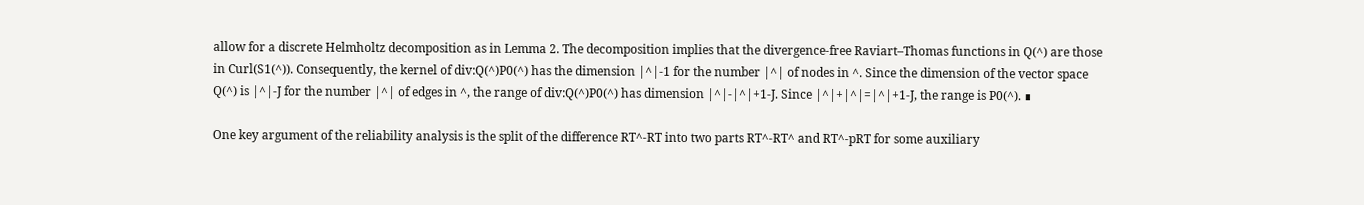allow for a discrete Helmholtz decomposition as in Lemma 2. The decomposition implies that the divergence-free Raviart–Thomas functions in Q(^) are those in Curl(S1(^)). Consequently, the kernel of div:Q(^)P0(^) has the dimension |^|-1 for the number |^| of nodes in ^. Since the dimension of the vector space Q(^) is |^|-J for the number |^| of edges in ^, the range of div:Q(^)P0(^) has dimension |^|-|^|+1-J. Since |^|+|^|=|^|+1-J, the range is P0(^). ∎

One key argument of the reliability analysis is the split of the difference RT^-RT into two parts RT^-RT^ and RT^-pRT for some auxiliary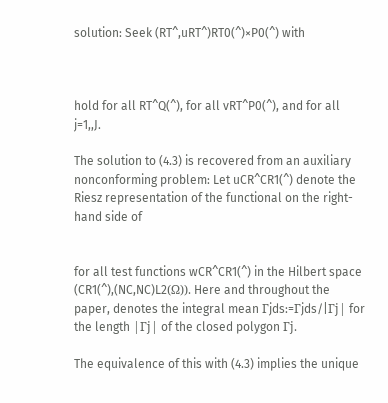solution: Seek (RT^,uRT^)RT0(^)×P0(^) with



hold for all RT^Q(^), for all vRT^P0(^), and for all j=1,,J.

The solution to (4.3) is recovered from an auxiliary nonconforming problem: Let uCR^CR1(^) denote the Riesz representation of the functional on the right-hand side of


for all test functions wCR^CR1(^) in the Hilbert space (CR1(^),(NC,NC)L2(Ω)). Here and throughout the paper, denotes the integral mean Γjds:=Γjds/|Γj| for the length |Γj| of the closed polygon Γj.

The equivalence of this with (4.3) implies the unique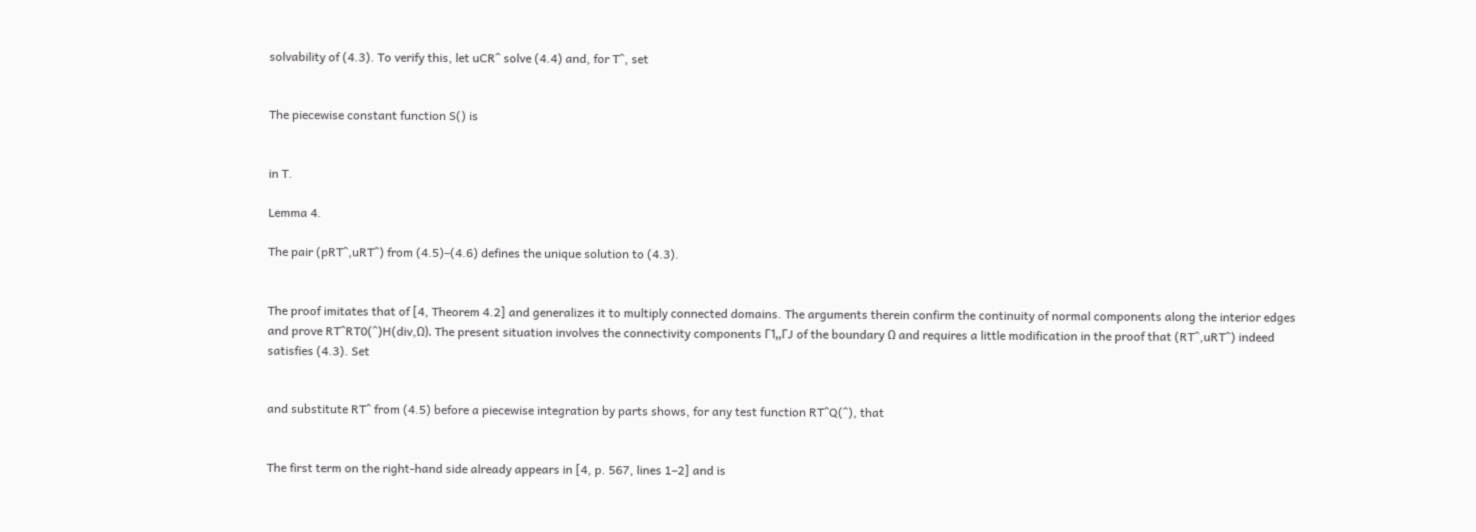solvability of (4.3). To verify this, let uCR^ solve (4.4) and, for T^, set


The piecewise constant function S() is


in T.

Lemma 4.

The pair (pRT^,uRT^) from (4.5)–(4.6) defines the unique solution to (4.3).


The proof imitates that of [4, Theorem 4.2] and generalizes it to multiply connected domains. The arguments therein confirm the continuity of normal components along the interior edges and prove RT^RT0(^)H(div,Ω). The present situation involves the connectivity components Γ1,,ΓJ of the boundary Ω and requires a little modification in the proof that (RT^,uRT^) indeed satisfies (4.3). Set


and substitute RT^ from (4.5) before a piecewise integration by parts shows, for any test function RT^Q(^), that


The first term on the right-hand side already appears in [4, p. 567, lines 1–2] and is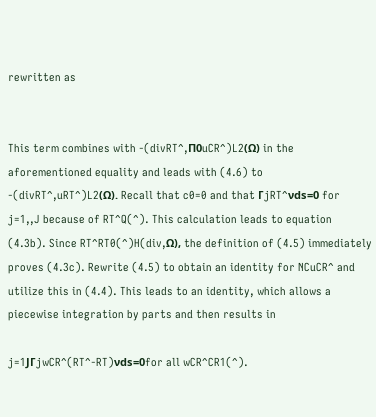rewritten as


This term combines with -(divRT^,Π0uCR^)L2(Ω) in the aforementioned equality and leads with (4.6) to -(divRT^,uRT^)L2(Ω). Recall that c0=0 and that ΓjRT^νds=0 for j=1,,J because of RT^Q(^). This calculation leads to equation (4.3b). Since RT^RT0(^)H(div,Ω), the definition of (4.5) immediately proves (4.3c). Rewrite (4.5) to obtain an identity for NCuCR^ and utilize this in (4.4). This leads to an identity, which allows a piecewise integration by parts and then results in

j=1JΓjwCR^(RT^-RT)νds=0for all wCR^CR1(^).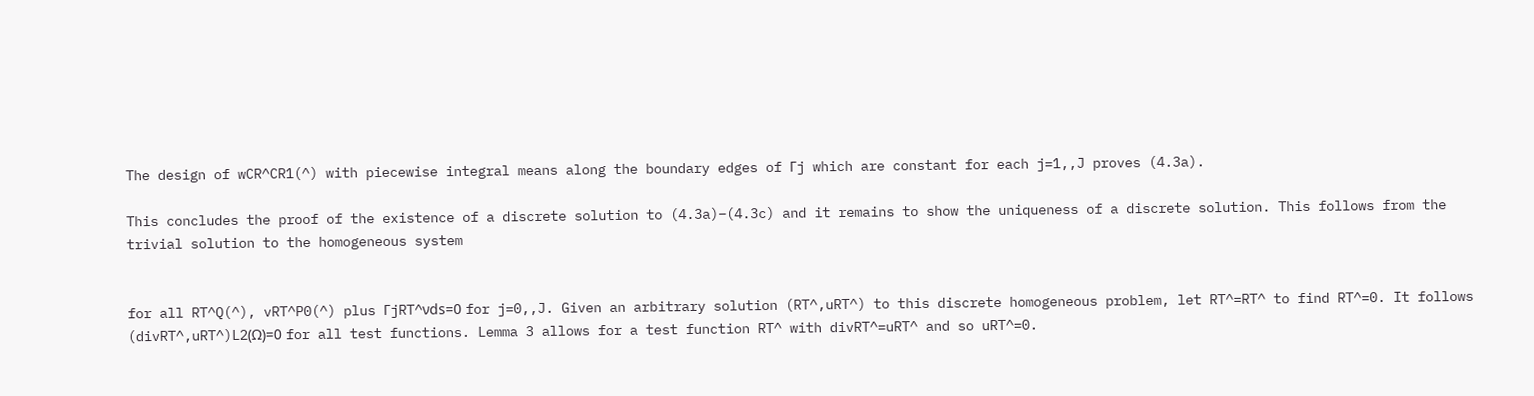The design of wCR^CR1(^) with piecewise integral means along the boundary edges of Γj which are constant for each j=1,,J proves (4.3a).

This concludes the proof of the existence of a discrete solution to (4.3a)–(4.3c) and it remains to show the uniqueness of a discrete solution. This follows from the trivial solution to the homogeneous system


for all RT^Q(^), vRT^P0(^) plus ΓjRT^νds=0 for j=0,,J. Given an arbitrary solution (RT^,uRT^) to this discrete homogeneous problem, let RT^=RT^ to find RT^=0. It follows (divRT^,uRT^)L2(Ω)=0 for all test functions. Lemma 3 allows for a test function RT^ with divRT^=uRT^ and so uRT^=0.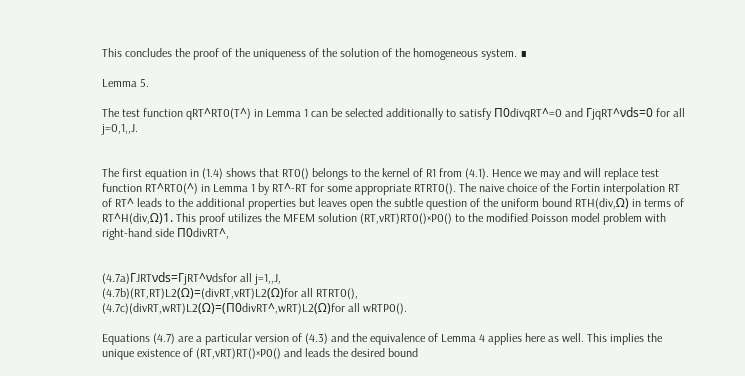This concludes the proof of the uniqueness of the solution of the homogeneous system. ∎

Lemma 5.

The test function qRT^RT0(T^) in Lemma 1 can be selected additionally to satisfy Π0divqRT^=0 and ΓjqRT^νds=0 for all j=0,1,,J.


The first equation in (1.4) shows that RT0() belongs to the kernel of R1 from (4.1). Hence we may and will replace test function RT^RT0(^) in Lemma 1 by RT^-RT for some appropriate RTRT0(). The naive choice of the Fortin interpolation RT of RT^ leads to the additional properties but leaves open the subtle question of the uniform bound RTH(div,Ω) in terms of RT^H(div,Ω)1. This proof utilizes the MFEM solution (RT,vRT)RT0()×P0() to the modified Poisson model problem with right-hand side Π0divRT^,


(4.7a)ΓJRTνds=ΓjRT^νdsfor all j=1,,J,
(4.7b)(RT,RT)L2(Ω)=(divRT,vRT)L2(Ω)for all RTRT0(),
(4.7c)(divRT,wRT)L2(Ω)=(Π0divRT^,wRT)L2(Ω)for all wRTP0().

Equations (4.7) are a particular version of (4.3) and the equivalence of Lemma 4 applies here as well. This implies the unique existence of (RT,vRT)RT()×P0() and leads the desired bound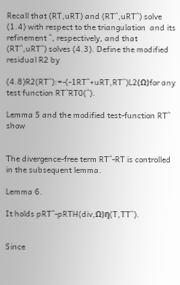Recall that (RT,uRT) and (RT^,uRT^) solve (1.4) with respect to the triangulation  and its refinement ^, respectively, and that (RT^,uRT^) solves (4.3). Define the modified residual R2 by

(4.8)R2(RT^):=-(-1RT^+uRT,RT^)L2(Ω)for any test function RT^RT0(^).

Lemma 5 and the modified test-function RT^ show


The divergence-free term RT^-RT is controlled in the subsequent lemma.

Lemma 6.

It holds pRT^-pRTH(div,Ω)η(T,TT^).


Since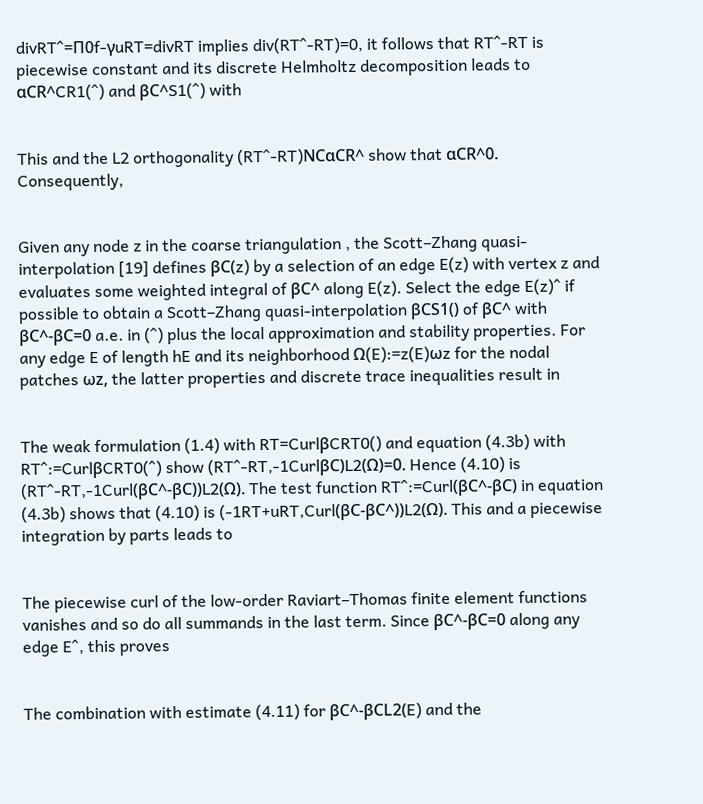divRT^=Π0f-γuRT=divRT implies div(RT^-RT)=0, it follows that RT^-RT is piecewise constant and its discrete Helmholtz decomposition leads to αCR^CR1(^) and βC^S1(^) with


This and the L2 orthogonality (RT^-RT)NCαCR^ show that αCR^0. Consequently,


Given any node z in the coarse triangulation , the Scott–Zhang quasi-interpolation [19] defines βC(z) by a selection of an edge E(z) with vertex z and evaluates some weighted integral of βC^ along E(z). Select the edge E(z)^ if possible to obtain a Scott–Zhang quasi-interpolation βCS1() of βC^ with βC^-βC=0 a.e. in (^) plus the local approximation and stability properties. For any edge E of length hE and its neighborhood Ω(E):=z(E)ωz for the nodal patches ωz, the latter properties and discrete trace inequalities result in


The weak formulation (1.4) with RT=CurlβCRT0() and equation (4.3b) with RT^:=CurlβCRT0(^) show (RT^-RT,-1CurlβC)L2(Ω)=0. Hence (4.10) is (RT^-RT,-1Curl(βC^-βC))L2(Ω). The test function RT^:=Curl(βC^-βC) in equation (4.3b) shows that (4.10) is (-1RT+uRT,Curl(βC-βC^))L2(Ω). This and a piecewise integration by parts leads to


The piecewise curl of the low-order Raviart–Thomas finite element functions vanishes and so do all summands in the last term. Since βC^-βC=0 along any edge E^, this proves


The combination with estimate (4.11) for βC^-βCL2(E) and the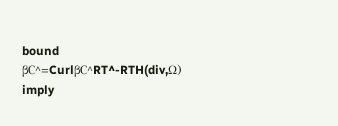bound βC^=CurlβC^RT^-RTH(div,Ω) imply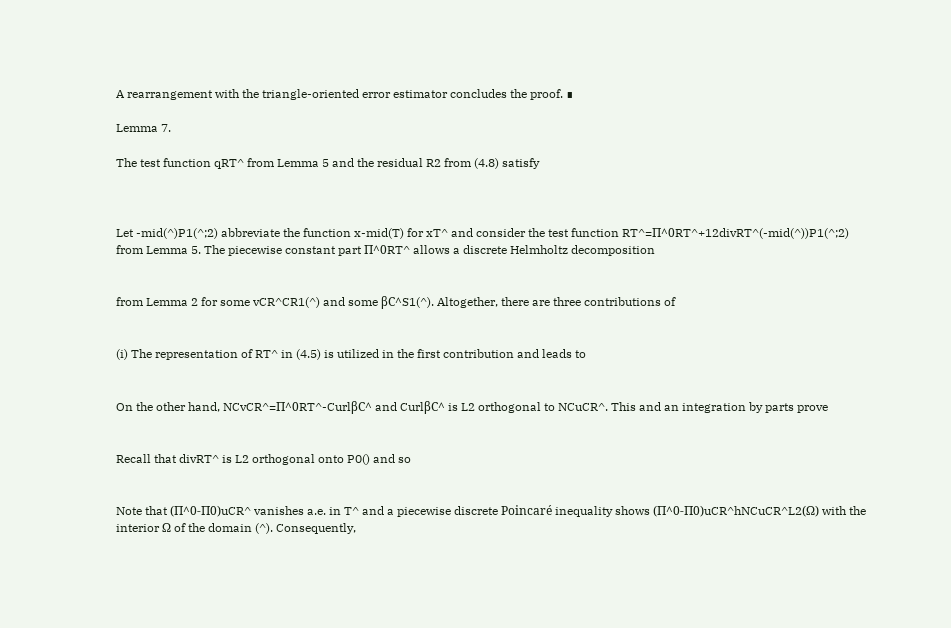A rearrangement with the triangle-oriented error estimator concludes the proof. ∎

Lemma 7.

The test function qRT^ from Lemma 5 and the residual R2 from (4.8) satisfy



Let -mid(^)P1(^;2) abbreviate the function x-mid(T) for xT^ and consider the test function RT^=Π^0RT^+12divRT^(-mid(^))P1(^;2) from Lemma 5. The piecewise constant part Π^0RT^ allows a discrete Helmholtz decomposition


from Lemma 2 for some vCR^CR1(^) and some βC^S1(^). Altogether, there are three contributions of


(i) The representation of RT^ in (4.5) is utilized in the first contribution and leads to


On the other hand, NCvCR^=Π^0RT^-CurlβC^ and CurlβC^ is L2 orthogonal to NCuCR^. This and an integration by parts prove


Recall that divRT^ is L2 orthogonal onto P0() and so


Note that (Π^0-Π0)uCR^ vanishes a.e. in T^ and a piecewise discrete Poincaré inequality shows (Π^0-Π0)uCR^hNCuCR^L2(Ω) with the interior Ω of the domain (^). Consequently,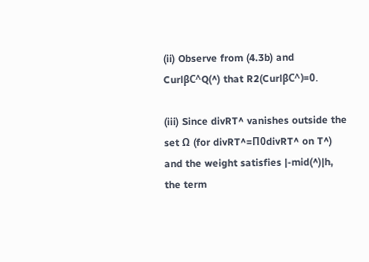(ii) Observe from (4.3b) and CurlβC^Q(^) that R2(CurlβC^)=0.

(iii) Since divRT^ vanishes outside the set Ω (for divRT^=Π0divRT^ on T^) and the weight satisfies |-mid(^)|h, the term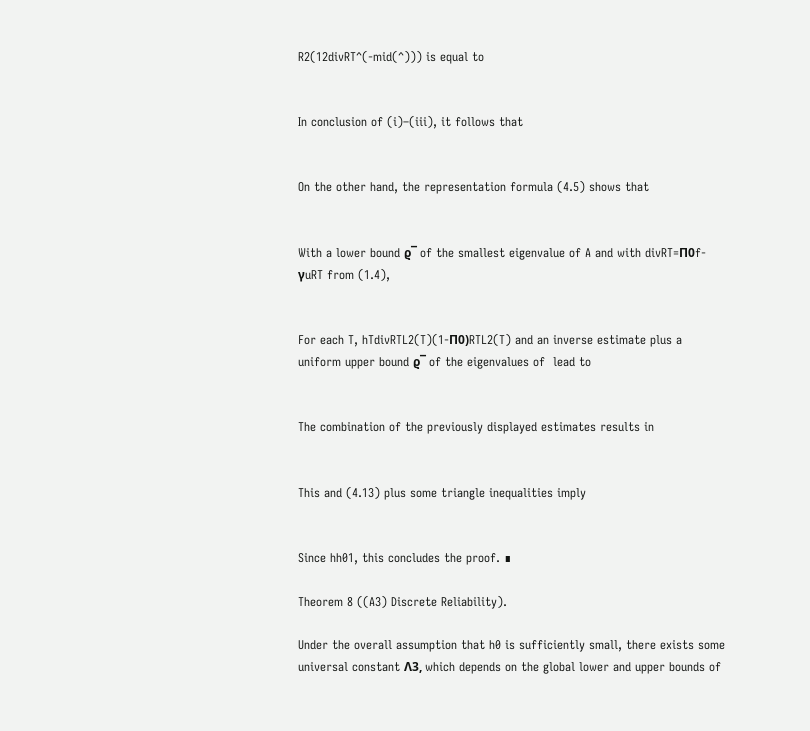R2(12divRT^(-mid(^))) is equal to


In conclusion of (i)–(iii), it follows that


On the other hand, the representation formula (4.5) shows that


With a lower bound ϱ¯ of the smallest eigenvalue of A and with divRT=Π0f-γuRT from (1.4),


For each T, hTdivRTL2(T)(1-Π0)RTL2(T) and an inverse estimate plus a uniform upper bound ϱ¯ of the eigenvalues of  lead to


The combination of the previously displayed estimates results in


This and (4.13) plus some triangle inequalities imply


Since hh01, this concludes the proof. ∎

Theorem 8 ((A3) Discrete Reliability).

Under the overall assumption that h0 is sufficiently small, there exists some universal constant Λ3, which depends on the global lower and upper bounds of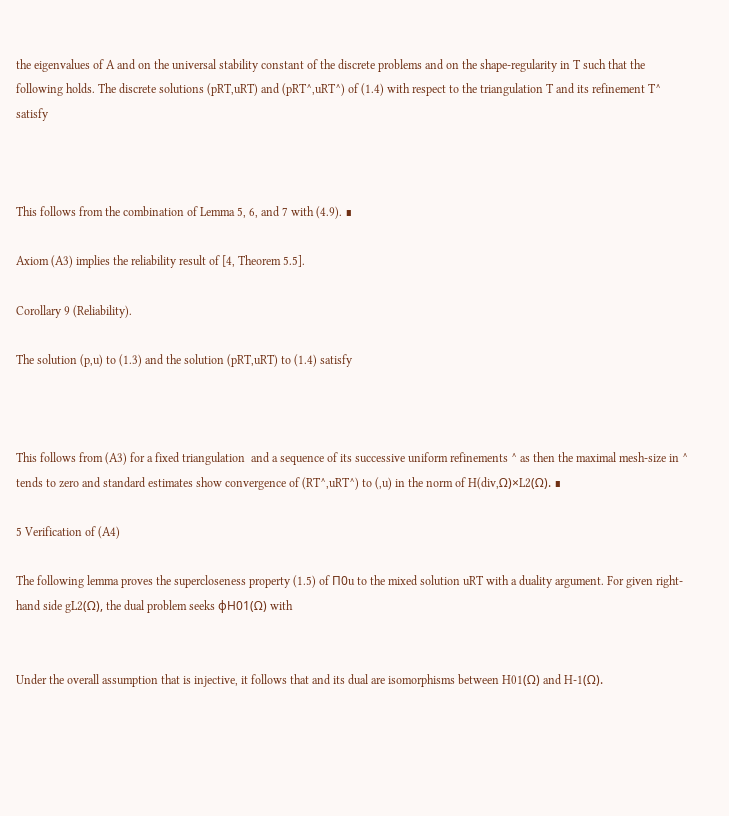the eigenvalues of A and on the universal stability constant of the discrete problems and on the shape-regularity in T such that the following holds. The discrete solutions (pRT,uRT) and (pRT^,uRT^) of (1.4) with respect to the triangulation T and its refinement T^ satisfy



This follows from the combination of Lemma 5, 6, and 7 with (4.9). ∎

Axiom (A3) implies the reliability result of [4, Theorem 5.5].

Corollary 9 (Reliability).

The solution (p,u) to (1.3) and the solution (pRT,uRT) to (1.4) satisfy



This follows from (A3) for a fixed triangulation  and a sequence of its successive uniform refinements ^ as then the maximal mesh-size in ^ tends to zero and standard estimates show convergence of (RT^,uRT^) to (,u) in the norm of H(div,Ω)×L2(Ω). ∎

5 Verification of (A4)

The following lemma proves the supercloseness property (1.5) of Π0u to the mixed solution uRT with a duality argument. For given right-hand side gL2(Ω), the dual problem seeks ϕH01(Ω) with


Under the overall assumption that is injective, it follows that and its dual are isomorphisms between H01(Ω) and H-1(Ω).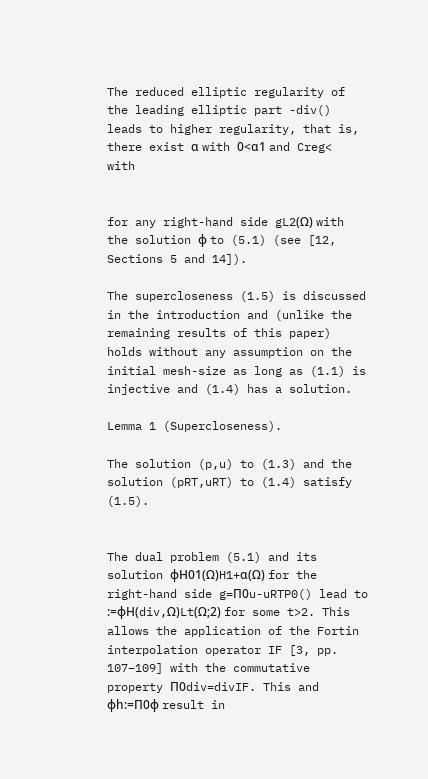The reduced elliptic regularity of the leading elliptic part -div() leads to higher regularity, that is, there exist α with 0<α1 and Creg< with


for any right-hand side gL2(Ω) with the solution ϕ to (5.1) (see [12, Sections 5 and 14]).

The supercloseness (1.5) is discussed in the introduction and (unlike the remaining results of this paper) holds without any assumption on the initial mesh-size as long as (1.1) is injective and (1.4) has a solution.

Lemma 1 (Supercloseness).

The solution (p,u) to (1.3) and the solution (pRT,uRT) to (1.4) satisfy (1.5).


The dual problem (5.1) and its solution ϕH01(Ω)H1+α(Ω) for the right-hand side g=Π0u-uRTP0() lead to :=ϕH(div,Ω)Lt(Ω;2) for some t>2. This allows the application of the Fortin interpolation operator IF [3, pp. 107–109] with the commutative property Π0div=divIF. This and ϕh:=Π0ϕ result in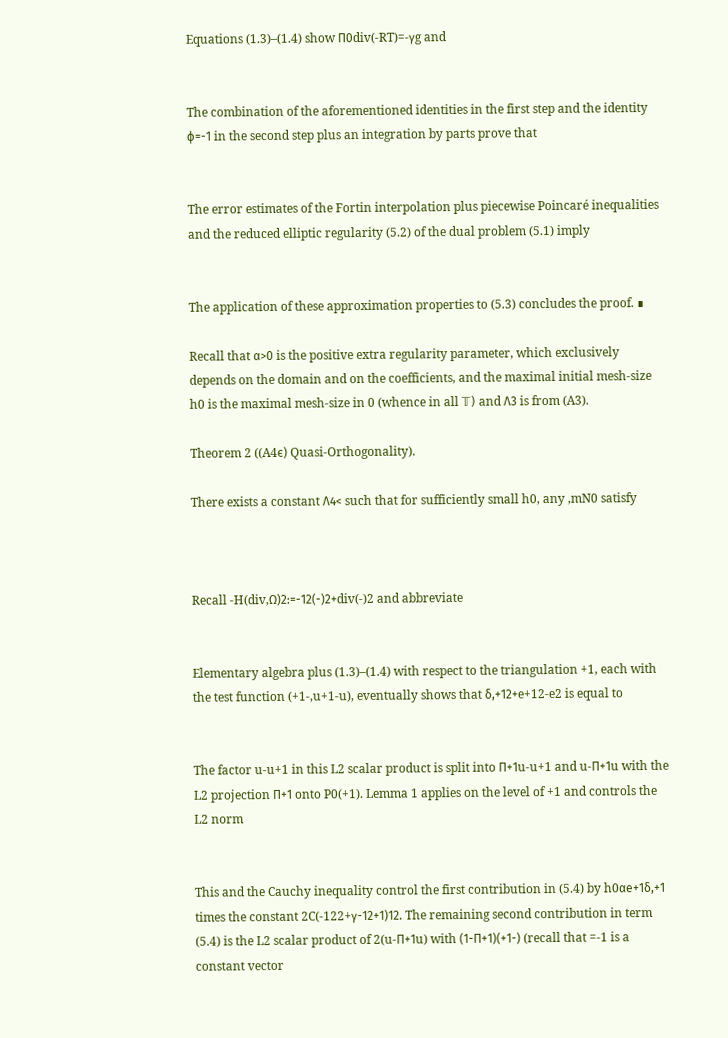Equations (1.3)–(1.4) show Π0div(-RT)=-γg and


The combination of the aforementioned identities in the first step and the identity ϕ=-1 in the second step plus an integration by parts prove that


The error estimates of the Fortin interpolation plus piecewise Poincaré inequalities and the reduced elliptic regularity (5.2) of the dual problem (5.1) imply


The application of these approximation properties to (5.3) concludes the proof. ∎

Recall that α>0 is the positive extra regularity parameter, which exclusively depends on the domain and on the coefficients, and the maximal initial mesh-size h0 is the maximal mesh-size in 0 (whence in all 𝕋) and Λ3 is from (A3).

Theorem 2 ((A4ϵ) Quasi-Orthogonality).

There exists a constant Λ4< such that for sufficiently small h0, any ,mN0 satisfy



Recall -H(div,Ω)2:=-12(-)2+div(-)2 and abbreviate


Elementary algebra plus (1.3)–(1.4) with respect to the triangulation +1, each with the test function (+1-,u+1-u), eventually shows that δ,+12+e+12-e2 is equal to


The factor u-u+1 in this L2 scalar product is split into Π+1u-u+1 and u-Π+1u with the L2 projection Π+1 onto P0(+1). Lemma 1 applies on the level of +1 and controls the L2 norm


This and the Cauchy inequality control the first contribution in (5.4) by h0αe+1δ,+1 times the constant 2C(-122+γ-12+1)12. The remaining second contribution in term (5.4) is the L2 scalar product of 2(u-Π+1u) with (1-Π+1)(+1-) (recall that =-1 is a constant vector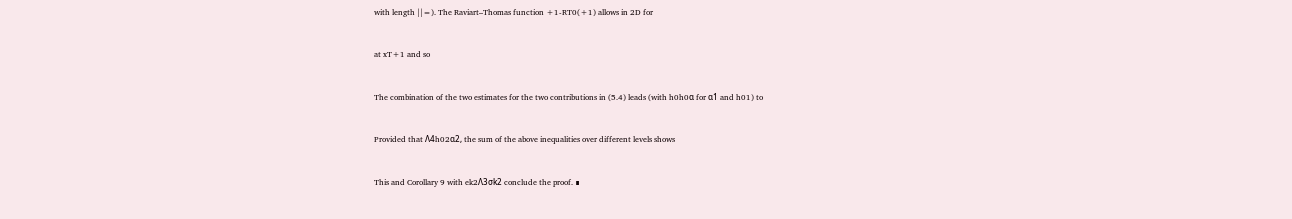with length ||=). The Raviart–Thomas function +1-RT0(+1) allows in 2D for


at xT+1 and so


The combination of the two estimates for the two contributions in (5.4) leads (with h0h0α for α1 and h01) to


Provided that Λ4h02α2, the sum of the above inequalities over different levels shows


This and Corollary 9 with ek2Λ3σk2 conclude the proof. ∎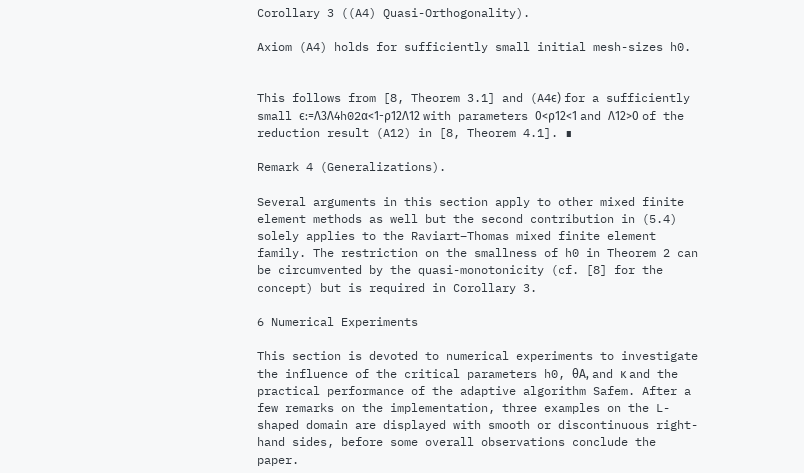Corollary 3 ((A4) Quasi-Orthogonality).

Axiom (A4) holds for sufficiently small initial mesh-sizes h0.


This follows from [8, Theorem 3.1] and (A4ϵ) for a sufficiently small ϵ:=Λ3Λ4h02α<1-ρ12Λ12 with parameters 0<ρ12<1 and Λ12>0 of the reduction result (A12) in [8, Theorem 4.1]. ∎

Remark 4 (Generalizations).

Several arguments in this section apply to other mixed finite element methods as well but the second contribution in (5.4) solely applies to the Raviart–Thomas mixed finite element family. The restriction on the smallness of h0 in Theorem 2 can be circumvented by the quasi-monotonicity (cf. [8] for the concept) but is required in Corollary 3.

6 Numerical Experiments

This section is devoted to numerical experiments to investigate the influence of the critical parameters h0, θA, and κ and the practical performance of the adaptive algorithm Safem. After a few remarks on the implementation, three examples on the L-shaped domain are displayed with smooth or discontinuous right-hand sides, before some overall observations conclude the paper.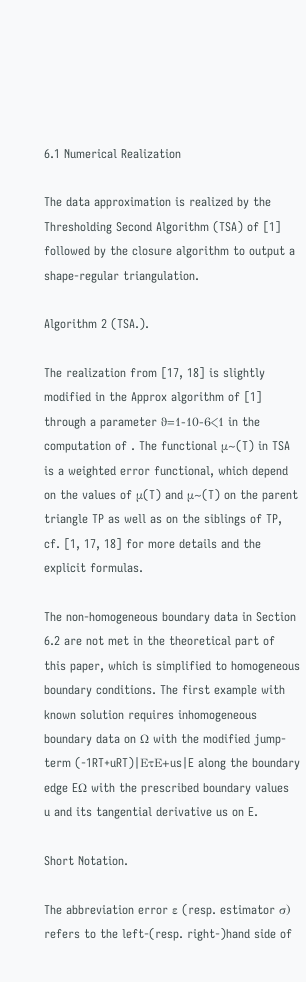6.1 Numerical Realization

The data approximation is realized by the Thresholding Second Algorithm (TSA) of [1] followed by the closure algorithm to output a shape-regular triangulation.

Algorithm 2 (TSA.).

The realization from [17, 18] is slightly modified in the Approx algorithm of [1] through a parameter ϑ=1-10-6<1 in the computation of . The functional μ~(T) in TSA is a weighted error functional, which depend on the values of μ(T) and μ~(T) on the parent triangle TP as well as on the siblings of TP, cf. [1, 17, 18] for more details and the explicit formulas.

The non-homogeneous boundary data in Section 6.2 are not met in the theoretical part of this paper, which is simplified to homogeneous boundary conditions. The first example with known solution requires inhomogeneous boundary data on Ω with the modified jump-term (-1RT+uRT)|EτE+us|E along the boundary edge EΩ with the prescribed boundary values u and its tangential derivative us on E.

Short Notation.

The abbreviation error ε (resp. estimator σ) refers to the left-(resp. right-)hand side of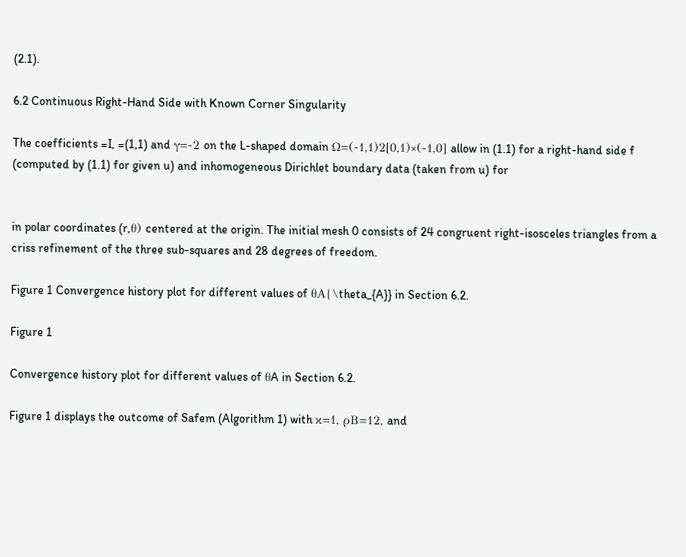(2.1).

6.2 Continuous Right-Hand Side with Known Corner Singularity

The coefficients =I, =(1,1) and γ=-2 on the L-shaped domain Ω=(-1,1)2[0,1)×(-1,0] allow in (1.1) for a right-hand side f (computed by (1.1) for given u) and inhomogeneous Dirichlet boundary data (taken from u) for


in polar coordinates (r,θ) centered at the origin. The initial mesh 0 consists of 24 congruent right-isosceles triangles from a criss refinement of the three sub-squares and 28 degrees of freedom.

Figure 1 Convergence history plot for different values of θA{\theta_{A}} in Section 6.2.

Figure 1

Convergence history plot for different values of θA in Section 6.2.

Figure 1 displays the outcome of Safem (Algorithm 1) with κ=1, ρB=12, and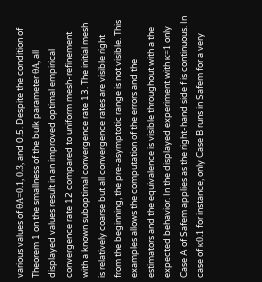various values of θA=0.1, 0.3, and 0.5. Despite the condition of Theorem 1 on the smallness of the bulk parameter θA, all displayed values result in an improved optimal empirical convergence rate 12 compared to uniform mesh-refinement with a known suboptimal convergence rate 13. The initial mesh is relatively coarse but all convergence rates are visible right from the beginning, the pre-asymptotic range is not visible. This examples allows the computation of the errors and the estimators and the equivalence is visible throughout with a the expected behavior. In the displayed experiment with κ=1 only Case A of Safem applies as the right-hand side f is continuous. In case of κ0.1 for instance, only Case B runs in Safem for a very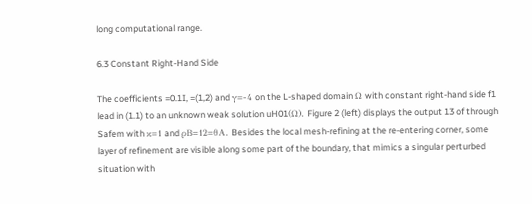long computational range.

6.3 Constant Right-Hand Side

The coefficients =0.1I, =(1,2) and γ=-4 on the L-shaped domain Ω with constant right-hand side f1 lead in (1.1) to an unknown weak solution uH01(Ω). Figure 2 (left) displays the output 13 of through Safem with κ=1 and ρB=12=θA. Besides the local mesh-refining at the re-entering corner, some layer of refinement are visible along some part of the boundary, that mimics a singular perturbed situation with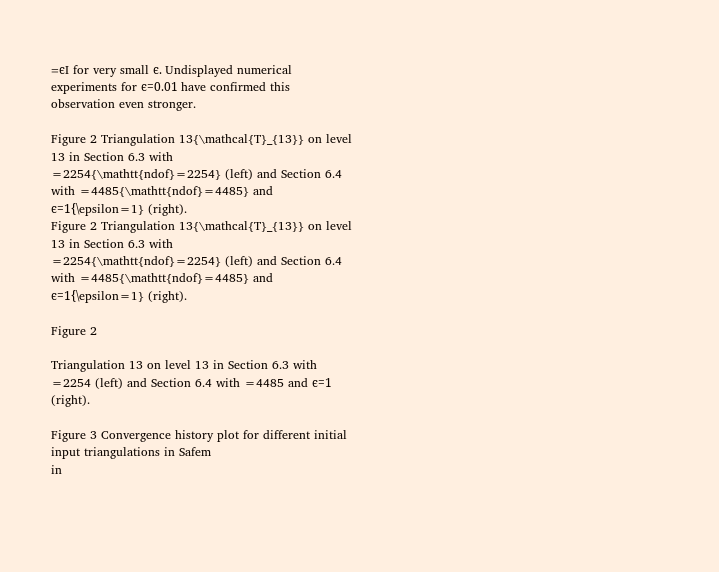=ϵI for very small ϵ. Undisplayed numerical experiments for ϵ=0.01 have confirmed this observation even stronger.

Figure 2 Triangulation 13{\mathcal{T}_{13}} on level 13 in Section 6.3 with
=2254{\mathtt{ndof}=2254} (left) and Section 6.4 with =4485{\mathtt{ndof}=4485} and ϵ=1{\epsilon=1} (right).
Figure 2 Triangulation 13{\mathcal{T}_{13}} on level 13 in Section 6.3 with
=2254{\mathtt{ndof}=2254} (left) and Section 6.4 with =4485{\mathtt{ndof}=4485} and ϵ=1{\epsilon=1} (right).

Figure 2

Triangulation 13 on level 13 in Section 6.3 with =2254 (left) and Section 6.4 with =4485 and ϵ=1 (right).

Figure 3 Convergence history plot for different initial input triangulations in Safem
in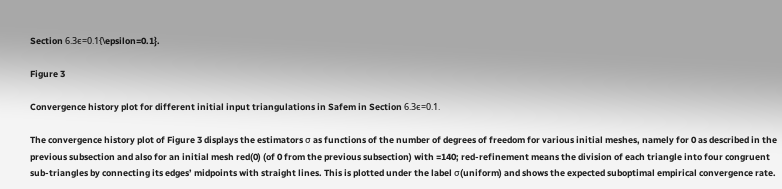Section 6.3ϵ=0.1{\epsilon=0.1}.

Figure 3

Convergence history plot for different initial input triangulations in Safem in Section 6.3ϵ=0.1.

The convergence history plot of Figure 3 displays the estimators σ as functions of the number of degrees of freedom for various initial meshes, namely for 0 as described in the previous subsection and also for an initial mesh red(0) (of 0 from the previous subsection) with =140; red-refinement means the division of each triangle into four congruent sub-triangles by connecting its edges’ midpoints with straight lines. This is plotted under the label σ(uniform) and shows the expected suboptimal empirical convergence rate.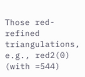Those red-refined triangulations, e.g., red2(0) (with =544)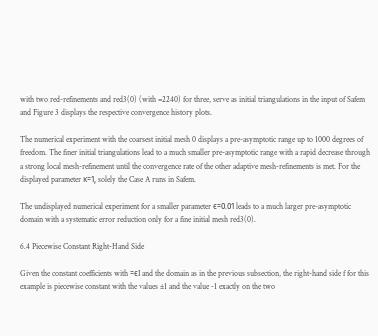with two red-refinements and red3(0) (with =2240) for three, serve as initial triangulations in the input of Safem and Figure 3 displays the respective convergence history plots.

The numerical experiment with the coarsest initial mesh 0 displays a pre-asymptotic range up to 1000 degrees of freedom. The finer initial triangulations lead to a much smaller pre-asymptotic range with a rapid decrease through a strong local mesh-refinement until the convergence rate of the other adaptive mesh-refinements is met. For the displayed parameter κ=1, solely the Case A runs in Safem.

The undisplayed numerical experiment for a smaller parameter ϵ=0.01 leads to a much larger pre-asymptotic domain with a systematic error reduction only for a fine initial mesh red3(0).

6.4 Piecewise Constant Right-Hand Side

Given the constant coefficients with =ϵI and the domain as in the previous subsection, the right-hand side f for this example is piecewise constant with the values ±1 and the value -1 exactly on the two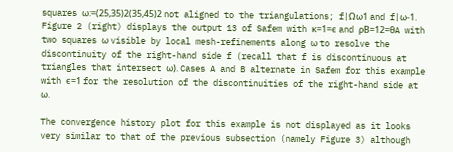squares ω:=(25,35)2(35,45)2 not aligned to the triangulations; f|Ωω1 and f|ω-1. Figure 2 (right) displays the output 13 of Safem with κ=1=ϵ and ρB=12=θA with two squares ω visible by local mesh-refinements along ω to resolve the discontinuity of the right-hand side f (recall that f is discontinuous at triangles that intersect ω). Cases A and B alternate in Safem for this example with ϵ=1 for the resolution of the discontinuities of the right-hand side at ω.

The convergence history plot for this example is not displayed as it looks very similar to that of the previous subsection (namely Figure 3) although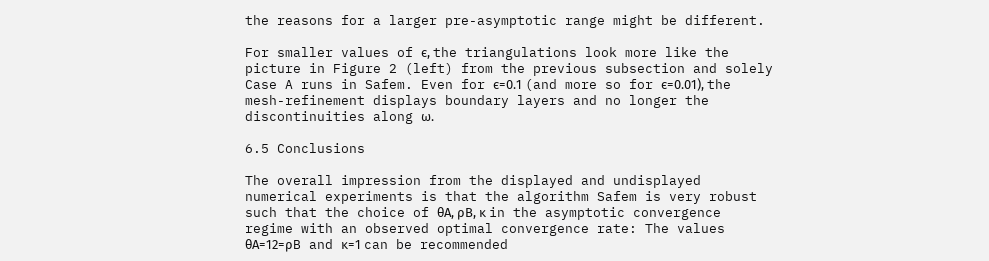the reasons for a larger pre-asymptotic range might be different.

For smaller values of ϵ, the triangulations look more like the picture in Figure 2 (left) from the previous subsection and solely Case A runs in Safem. Even for ϵ=0.1 (and more so for ϵ=0.01), the mesh-refinement displays boundary layers and no longer the discontinuities along ω.

6.5 Conclusions

The overall impression from the displayed and undisplayed numerical experiments is that the algorithm Safem is very robust such that the choice of θA, ρB, κ in the asymptotic convergence regime with an observed optimal convergence rate: The values θA=12=ρB and κ=1 can be recommended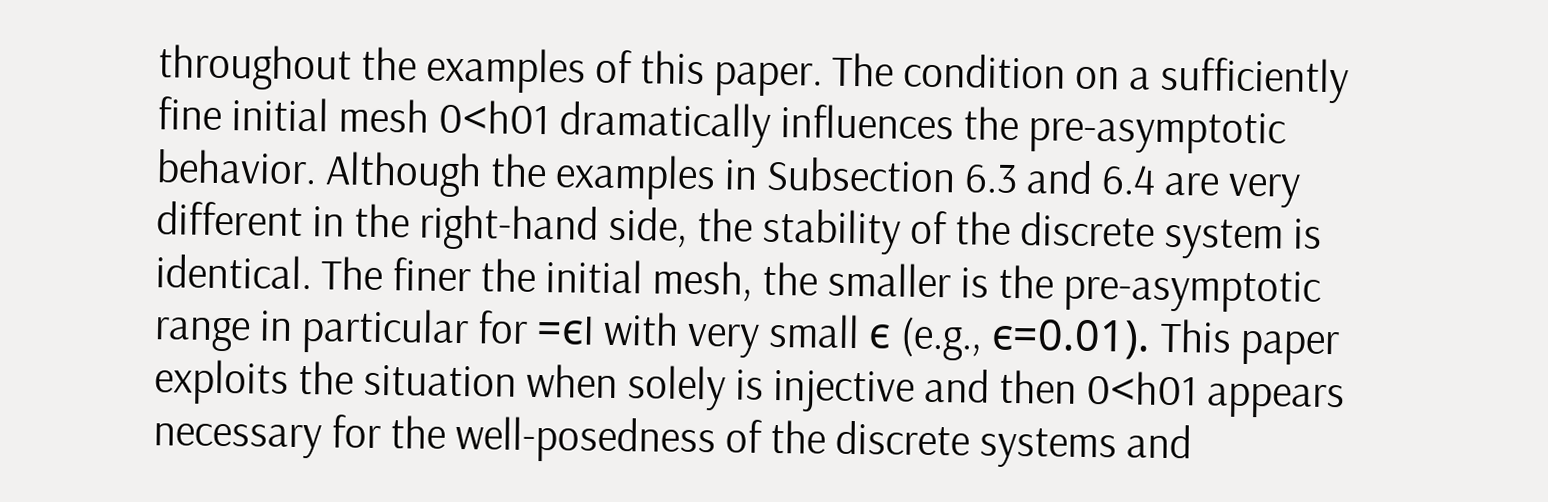throughout the examples of this paper. The condition on a sufficiently fine initial mesh 0<h01 dramatically influences the pre-asymptotic behavior. Although the examples in Subsection 6.3 and 6.4 are very different in the right-hand side, the stability of the discrete system is identical. The finer the initial mesh, the smaller is the pre-asymptotic range in particular for =ϵI with very small ϵ (e.g., ϵ=0.01). This paper exploits the situation when solely is injective and then 0<h01 appears necessary for the well-posedness of the discrete systems and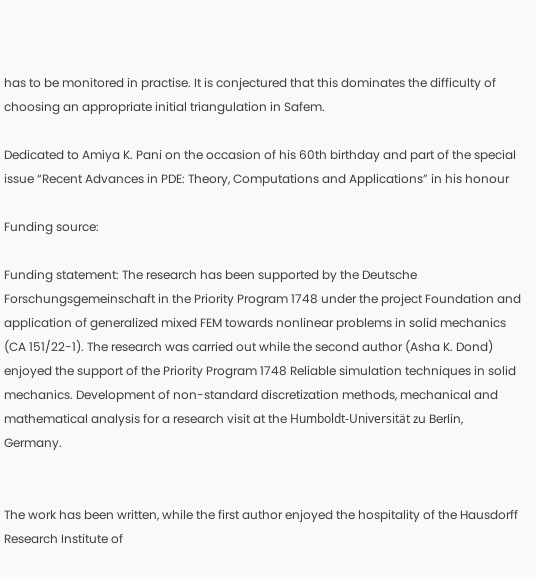has to be monitored in practise. It is conjectured that this dominates the difficulty of choosing an appropriate initial triangulation in Safem.

Dedicated to Amiya K. Pani on the occasion of his 60th birthday and part of the special issue “Recent Advances in PDE: Theory, Computations and Applications” in his honour

Funding source:

Funding statement: The research has been supported by the Deutsche Forschungsgemeinschaft in the Priority Program 1748 under the project Foundation and application of generalized mixed FEM towards nonlinear problems in solid mechanics (CA 151/22-1). The research was carried out while the second author (Asha K. Dond) enjoyed the support of the Priority Program 1748 Reliable simulation techniques in solid mechanics. Development of non-standard discretization methods, mechanical and mathematical analysis for a research visit at the Humboldt-Universität zu Berlin, Germany.


The work has been written, while the first author enjoyed the hospitality of the Hausdorff Research Institute of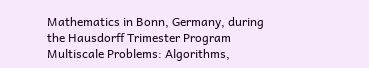Mathematics in Bonn, Germany, during the Hausdorff Trimester Program Multiscale Problems: Algorithms,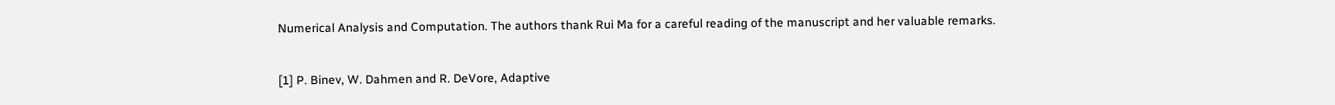Numerical Analysis and Computation. The authors thank Rui Ma for a careful reading of the manuscript and her valuable remarks.


[1] P. Binev, W. Dahmen and R. DeVore, Adaptive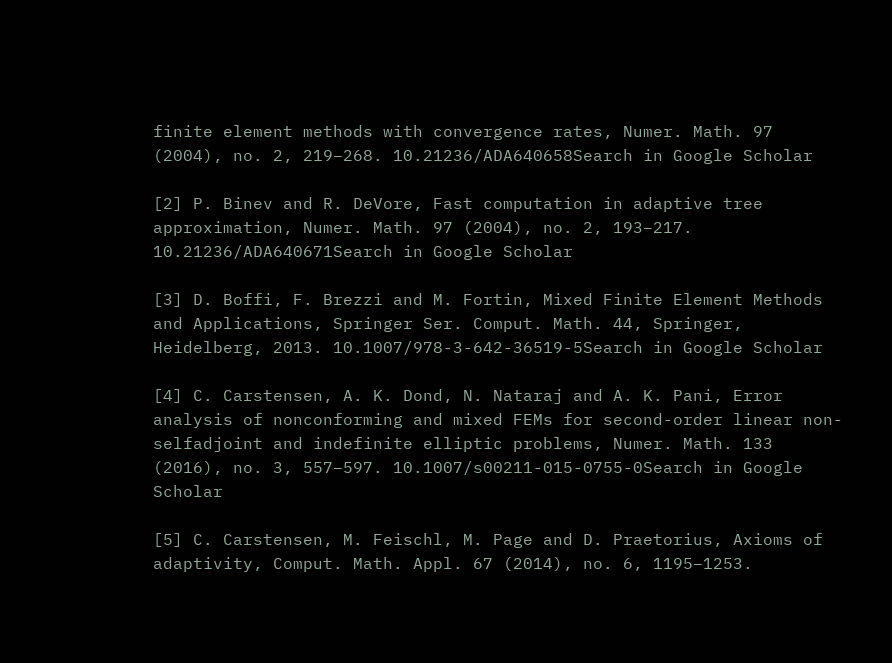finite element methods with convergence rates, Numer. Math. 97 (2004), no. 2, 219–268. 10.21236/ADA640658Search in Google Scholar

[2] P. Binev and R. DeVore, Fast computation in adaptive tree approximation, Numer. Math. 97 (2004), no. 2, 193–217. 10.21236/ADA640671Search in Google Scholar

[3] D. Boffi, F. Brezzi and M. Fortin, Mixed Finite Element Methods and Applications, Springer Ser. Comput. Math. 44, Springer, Heidelberg, 2013. 10.1007/978-3-642-36519-5Search in Google Scholar

[4] C. Carstensen, A. K. Dond, N. Nataraj and A. K. Pani, Error analysis of nonconforming and mixed FEMs for second-order linear non-selfadjoint and indefinite elliptic problems, Numer. Math. 133 (2016), no. 3, 557–597. 10.1007/s00211-015-0755-0Search in Google Scholar

[5] C. Carstensen, M. Feischl, M. Page and D. Praetorius, Axioms of adaptivity, Comput. Math. Appl. 67 (2014), no. 6, 1195–1253.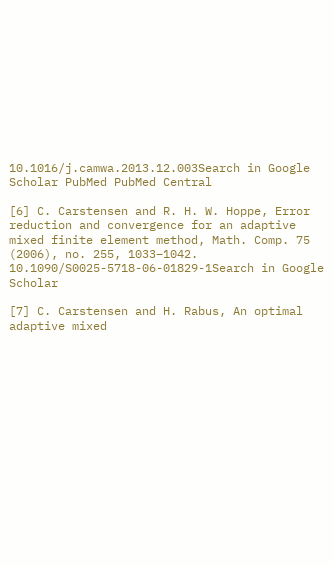10.1016/j.camwa.2013.12.003Search in Google Scholar PubMed PubMed Central

[6] C. Carstensen and R. H. W. Hoppe, Error reduction and convergence for an adaptive mixed finite element method, Math. Comp. 75 (2006), no. 255, 1033–1042. 10.1090/S0025-5718-06-01829-1Search in Google Scholar

[7] C. Carstensen and H. Rabus, An optimal adaptive mixed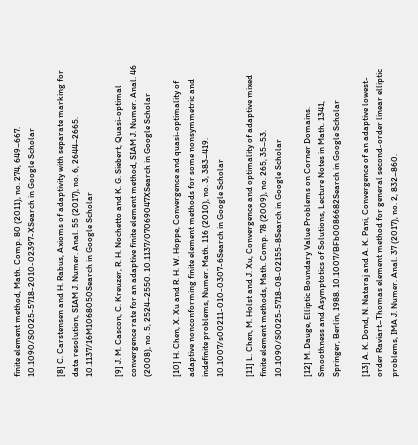finite element method, Math. Comp. 80 (2011), no. 274, 649–667. 10.1090/S0025-5718-2010-02397-XSearch in Google Scholar

[8] C. Carstensen and H. Rabus, Axioms of adaptivity with separate marking for data resolution, SIAM J. Numer. Anal. 55 (2017), no. 6, 2644–2665. 10.1137/16M1068050Search in Google Scholar

[9] J. M. Cascon, C. Kreuzer, R. H. Nochetto and K. G. Siebert, Quasi-optimal convergence rate for an adaptive finite element method, SIAM J. Numer. Anal. 46 (2008), no. 5, 2524–2550. 10.1137/07069047XSearch in Google Scholar

[10] H. Chen, X. Xu and R. H. W. Hoppe, Convergence and quasi-optimality of adaptive nonconforming finite element methods for some nonsymmetric and indefinite problems, Numer. Math. 116 (2010), no. 3, 383–419. 10.1007/s00211-010-0307-6Search in Google Scholar

[11] L. Chen, M. Holst and J. Xu, Convergence and optimality of adaptive mixed finite element methods, Math. Comp. 78 (2009), no. 265, 35–53. 10.1090/S0025-5718-08-02155-8Search in Google Scholar

[12] M. Dauge, Elliptic Boundary Value Problems on Corner Domains. Smoothness and Asymptotics of Solutions, Lecture Notes in Math. 1341, Springer, Berlin, 1988. 10.1007/BFb0086682Search in Google Scholar

[13] A. K. Dond, N. Nataraj and A. K. Pani, Convergence of an adaptive lowest-order Raviart–Thomas element method for general second-order linear elliptic problems, IMA J. Numer. Anal. 37 (2017), no. 2, 832–860.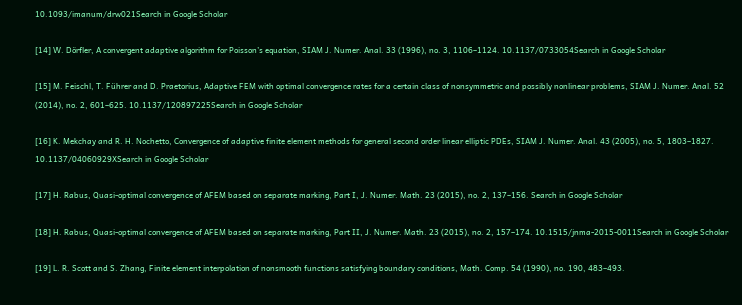10.1093/imanum/drw021Search in Google Scholar

[14] W. Dörfler, A convergent adaptive algorithm for Poisson’s equation, SIAM J. Numer. Anal. 33 (1996), no. 3, 1106–1124. 10.1137/0733054Search in Google Scholar

[15] M. Feischl, T. Führer and D. Praetorius, Adaptive FEM with optimal convergence rates for a certain class of nonsymmetric and possibly nonlinear problems, SIAM J. Numer. Anal. 52 (2014), no. 2, 601–625. 10.1137/120897225Search in Google Scholar

[16] K. Mekchay and R. H. Nochetto, Convergence of adaptive finite element methods for general second order linear elliptic PDEs, SIAM J. Numer. Anal. 43 (2005), no. 5, 1803–1827. 10.1137/04060929XSearch in Google Scholar

[17] H. Rabus, Quasi-optimal convergence of AFEM based on separate marking, Part I, J. Numer. Math. 23 (2015), no. 2, 137–156. Search in Google Scholar

[18] H. Rabus, Quasi-optimal convergence of AFEM based on separate marking, Part II, J. Numer. Math. 23 (2015), no. 2, 157–174. 10.1515/jnma-2015-0011Search in Google Scholar

[19] L. R. Scott and S. Zhang, Finite element interpolation of nonsmooth functions satisfying boundary conditions, Math. Comp. 54 (1990), no. 190, 483–493.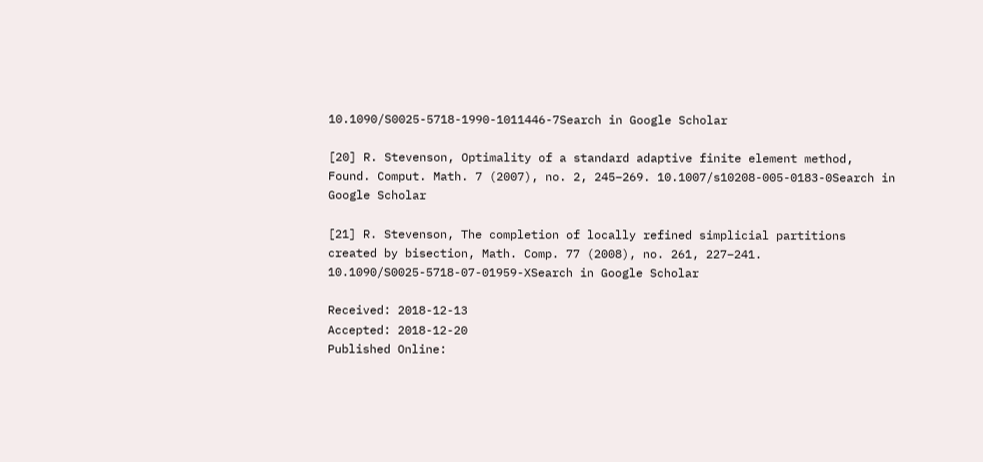10.1090/S0025-5718-1990-1011446-7Search in Google Scholar

[20] R. Stevenson, Optimality of a standard adaptive finite element method, Found. Comput. Math. 7 (2007), no. 2, 245–269. 10.1007/s10208-005-0183-0Search in Google Scholar

[21] R. Stevenson, The completion of locally refined simplicial partitions created by bisection, Math. Comp. 77 (2008), no. 261, 227–241. 10.1090/S0025-5718-07-01959-XSearch in Google Scholar

Received: 2018-12-13
Accepted: 2018-12-20
Published Online: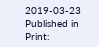2019-03-23
Published in Print: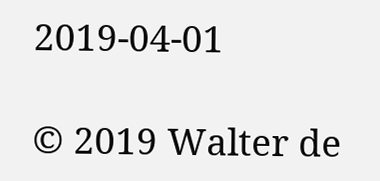2019-04-01

© 2019 Walter de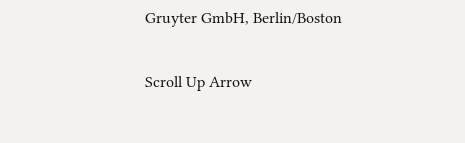Gruyter GmbH, Berlin/Boston

Scroll Up Arrow